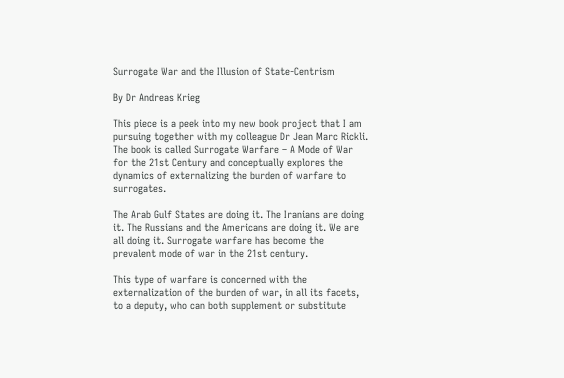Surrogate War and the Illusion of State-Centrism

By Dr Andreas Krieg

This piece is a peek into my new book project that I am pursuing together with my colleague Dr Jean Marc Rickli. The book is called Surrogate Warfare – A Mode of War for the 21st Century and conceptually explores the dynamics of externalizing the burden of warfare to surrogates.

The Arab Gulf States are doing it. The Iranians are doing it. The Russians and the Americans are doing it. We are all doing it. Surrogate warfare has become the prevalent mode of war in the 21st century.

This type of warfare is concerned with the externalization of the burden of war, in all its facets, to a deputy, who can both supplement or substitute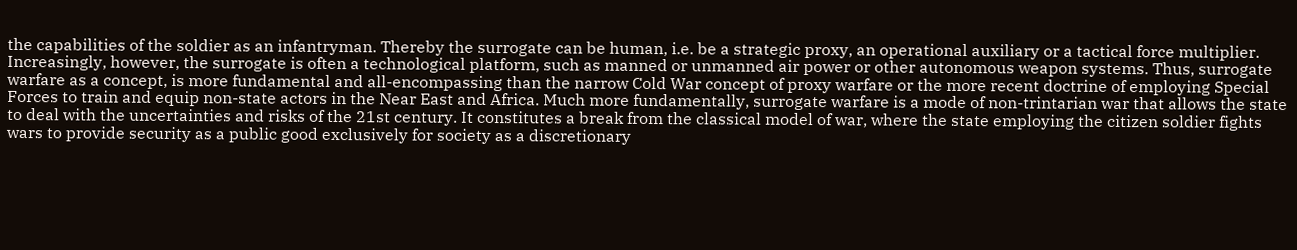the capabilities of the soldier as an infantryman. Thereby the surrogate can be human, i.e. be a strategic proxy, an operational auxiliary or a tactical force multiplier. Increasingly, however, the surrogate is often a technological platform, such as manned or unmanned air power or other autonomous weapon systems. Thus, surrogate warfare as a concept, is more fundamental and all-encompassing than the narrow Cold War concept of proxy warfare or the more recent doctrine of employing Special Forces to train and equip non-state actors in the Near East and Africa. Much more fundamentally, surrogate warfare is a mode of non-trintarian war that allows the state to deal with the uncertainties and risks of the 21st century. It constitutes a break from the classical model of war, where the state employing the citizen soldier fights wars to provide security as a public good exclusively for society as a discretionary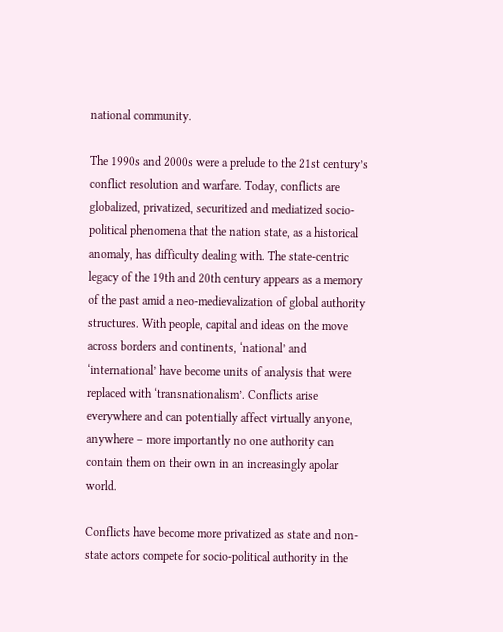national community.

The 1990s and 2000s were a prelude to the 21st century’s conflict resolution and warfare. Today, conflicts are globalized, privatized, securitized and mediatized socio-political phenomena that the nation state, as a historical anomaly, has difficulty dealing with. The state-centric legacy of the 19th and 20th century appears as a memory of the past amid a neo-medievalization of global authority structures. With people, capital and ideas on the move across borders and continents, ‘national’ and ‘international’ have become units of analysis that were replaced with ‘transnationalism’. Conflicts arise everywhere and can potentially affect virtually anyone, anywhere – more importantly no one authority can contain them on their own in an increasingly apolar world.

Conflicts have become more privatized as state and non-state actors compete for socio-political authority in the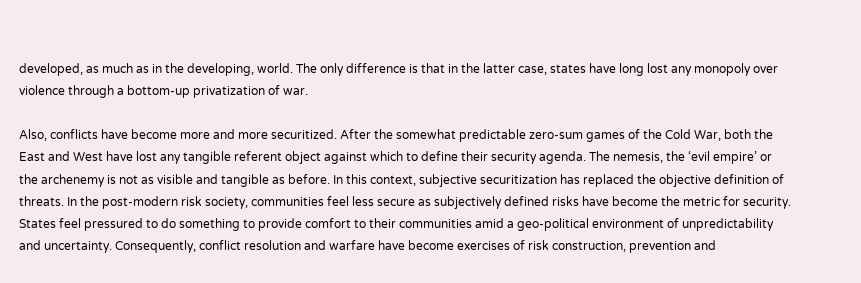developed, as much as in the developing, world. The only difference is that in the latter case, states have long lost any monopoly over violence through a bottom-up privatization of war.

Also, conflicts have become more and more securitized. After the somewhat predictable zero-sum games of the Cold War, both the East and West have lost any tangible referent object against which to define their security agenda. The nemesis, the ‘evil empire’ or the archenemy is not as visible and tangible as before. In this context, subjective securitization has replaced the objective definition of threats. In the post-modern risk society, communities feel less secure as subjectively defined risks have become the metric for security. States feel pressured to do something to provide comfort to their communities amid a geo-political environment of unpredictability and uncertainty. Consequently, conflict resolution and warfare have become exercises of risk construction, prevention and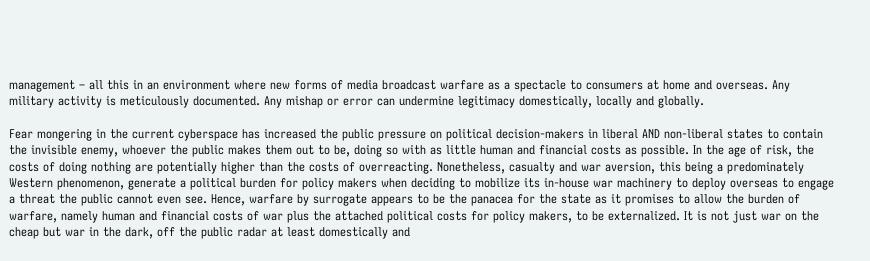management – all this in an environment where new forms of media broadcast warfare as a spectacle to consumers at home and overseas. Any military activity is meticulously documented. Any mishap or error can undermine legitimacy domestically, locally and globally.

Fear mongering in the current cyberspace has increased the public pressure on political decision-makers in liberal AND non-liberal states to contain the invisible enemy, whoever the public makes them out to be, doing so with as little human and financial costs as possible. In the age of risk, the costs of doing nothing are potentially higher than the costs of overreacting. Nonetheless, casualty and war aversion, this being a predominately Western phenomenon, generate a political burden for policy makers when deciding to mobilize its in-house war machinery to deploy overseas to engage a threat the public cannot even see. Hence, warfare by surrogate appears to be the panacea for the state as it promises to allow the burden of warfare, namely human and financial costs of war plus the attached political costs for policy makers, to be externalized. It is not just war on the cheap but war in the dark, off the public radar at least domestically and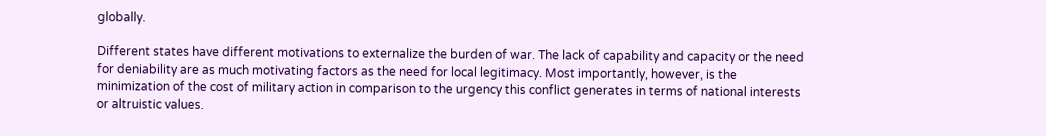globally.

Different states have different motivations to externalize the burden of war. The lack of capability and capacity or the need for deniability are as much motivating factors as the need for local legitimacy. Most importantly, however, is the minimization of the cost of military action in comparison to the urgency this conflict generates in terms of national interests or altruistic values.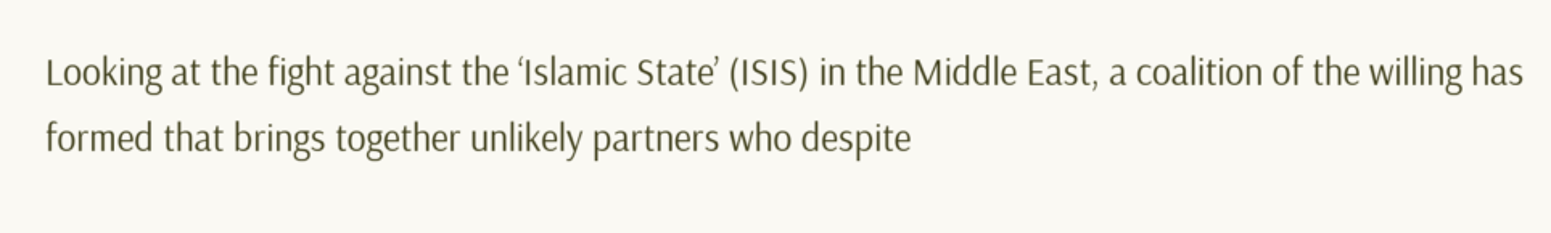Looking at the fight against the ‘Islamic State’ (ISIS) in the Middle East, a coalition of the willing has formed that brings together unlikely partners who despite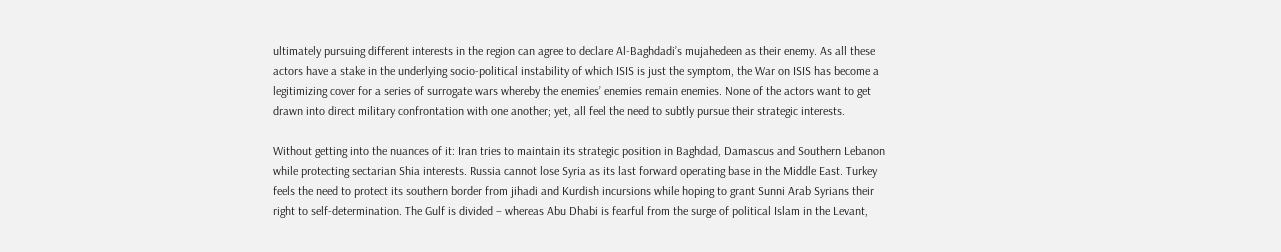ultimately pursuing different interests in the region can agree to declare Al-Baghdadi’s mujahedeen as their enemy. As all these actors have a stake in the underlying socio-political instability of which ISIS is just the symptom, the War on ISIS has become a legitimizing cover for a series of surrogate wars whereby the enemies’ enemies remain enemies. None of the actors want to get drawn into direct military confrontation with one another; yet, all feel the need to subtly pursue their strategic interests.

Without getting into the nuances of it: Iran tries to maintain its strategic position in Baghdad, Damascus and Southern Lebanon while protecting sectarian Shia interests. Russia cannot lose Syria as its last forward operating base in the Middle East. Turkey feels the need to protect its southern border from jihadi and Kurdish incursions while hoping to grant Sunni Arab Syrians their right to self-determination. The Gulf is divided – whereas Abu Dhabi is fearful from the surge of political Islam in the Levant,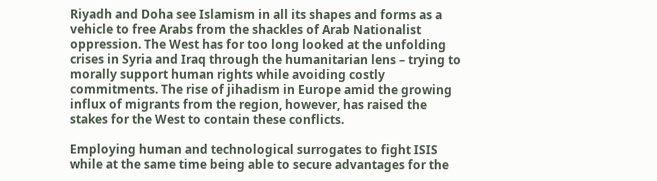Riyadh and Doha see Islamism in all its shapes and forms as a vehicle to free Arabs from the shackles of Arab Nationalist oppression. The West has for too long looked at the unfolding crises in Syria and Iraq through the humanitarian lens – trying to morally support human rights while avoiding costly commitments. The rise of jihadism in Europe amid the growing influx of migrants from the region, however, has raised the stakes for the West to contain these conflicts.

Employing human and technological surrogates to fight ISIS while at the same time being able to secure advantages for the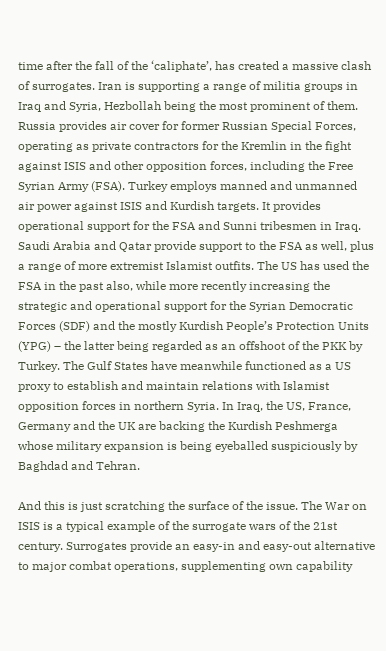time after the fall of the ‘caliphate’, has created a massive clash of surrogates. Iran is supporting a range of militia groups in Iraq and Syria, Hezbollah being the most prominent of them. Russia provides air cover for former Russian Special Forces, operating as private contractors for the Kremlin in the fight against ISIS and other opposition forces, including the Free Syrian Army (FSA). Turkey employs manned and unmanned air power against ISIS and Kurdish targets. It provides operational support for the FSA and Sunni tribesmen in Iraq. Saudi Arabia and Qatar provide support to the FSA as well, plus a range of more extremist Islamist outfits. The US has used the FSA in the past also, while more recently increasing the strategic and operational support for the Syrian Democratic Forces (SDF) and the mostly Kurdish People’s Protection Units (YPG) – the latter being regarded as an offshoot of the PKK by Turkey. The Gulf States have meanwhile functioned as a US proxy to establish and maintain relations with Islamist opposition forces in northern Syria. In Iraq, the US, France, Germany and the UK are backing the Kurdish Peshmerga whose military expansion is being eyeballed suspiciously by Baghdad and Tehran.

And this is just scratching the surface of the issue. The War on ISIS is a typical example of the surrogate wars of the 21st century. Surrogates provide an easy-in and easy-out alternative to major combat operations, supplementing own capability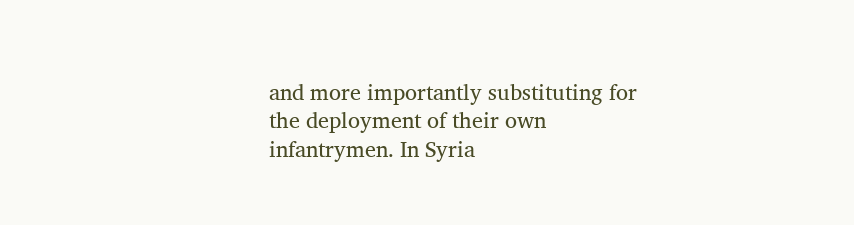and more importantly substituting for the deployment of their own infantrymen. In Syria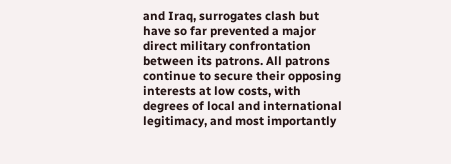and Iraq, surrogates clash but have so far prevented a major direct military confrontation between its patrons. All patrons continue to secure their opposing interests at low costs, with degrees of local and international legitimacy, and most importantly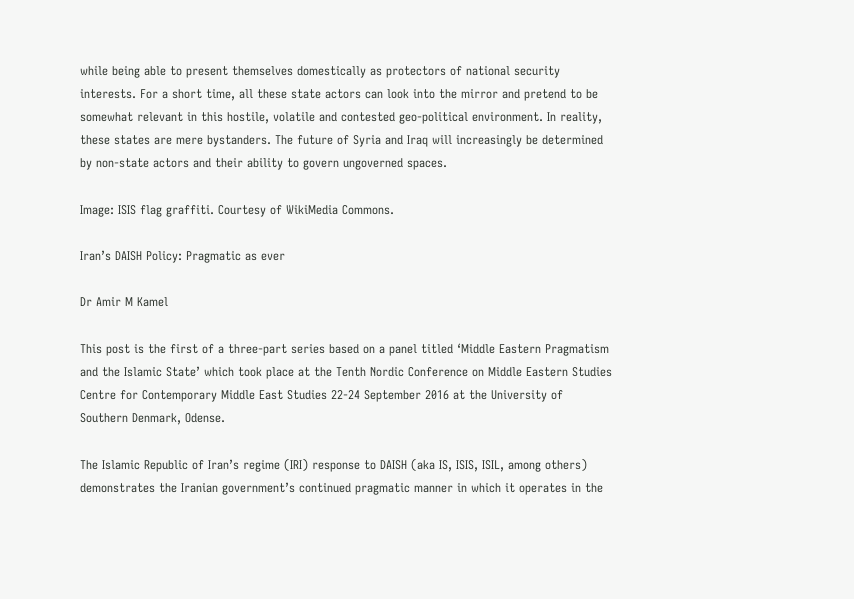while being able to present themselves domestically as protectors of national security interests. For a short time, all these state actors can look into the mirror and pretend to be somewhat relevant in this hostile, volatile and contested geo-political environment. In reality, these states are mere bystanders. The future of Syria and Iraq will increasingly be determined by non-state actors and their ability to govern ungoverned spaces.

Image: ISIS flag graffiti. Courtesy of WikiMedia Commons.

Iran’s DAISH Policy: Pragmatic as ever

Dr Amir M Kamel

This post is the first of a three-part series based on a panel titled ‘Middle Eastern Pragmatism and the Islamic State’ which took place at the Tenth Nordic Conference on Middle Eastern Studies Centre for Contemporary Middle East Studies 22-24 September 2016 at the University of Southern Denmark, Odense.

The Islamic Republic of Iran’s regime (IRI) response to DAISH (aka IS, ISIS, ISIL, among others) demonstrates the Iranian government’s continued pragmatic manner in which it operates in the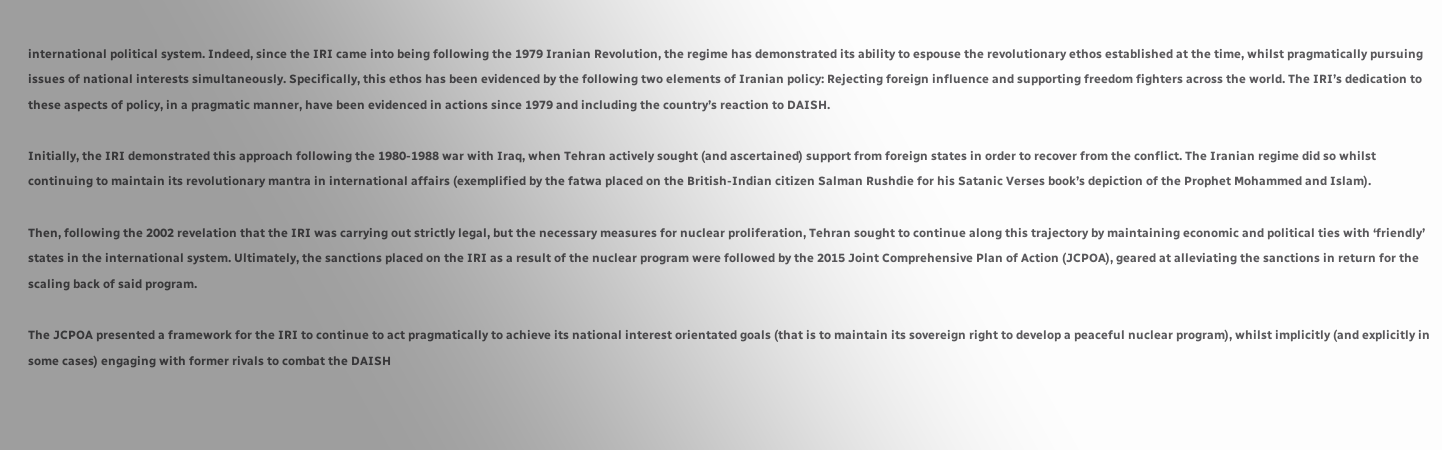international political system. Indeed, since the IRI came into being following the 1979 Iranian Revolution, the regime has demonstrated its ability to espouse the revolutionary ethos established at the time, whilst pragmatically pursuing issues of national interests simultaneously. Specifically, this ethos has been evidenced by the following two elements of Iranian policy: Rejecting foreign influence and supporting freedom fighters across the world. The IRI’s dedication to these aspects of policy, in a pragmatic manner, have been evidenced in actions since 1979 and including the country’s reaction to DAISH.

Initially, the IRI demonstrated this approach following the 1980-1988 war with Iraq, when Tehran actively sought (and ascertained) support from foreign states in order to recover from the conflict. The Iranian regime did so whilst continuing to maintain its revolutionary mantra in international affairs (exemplified by the fatwa placed on the British-Indian citizen Salman Rushdie for his Satanic Verses book’s depiction of the Prophet Mohammed and Islam).

Then, following the 2002 revelation that the IRI was carrying out strictly legal, but the necessary measures for nuclear proliferation, Tehran sought to continue along this trajectory by maintaining economic and political ties with ‘friendly’ states in the international system. Ultimately, the sanctions placed on the IRI as a result of the nuclear program were followed by the 2015 Joint Comprehensive Plan of Action (JCPOA), geared at alleviating the sanctions in return for the scaling back of said program.

The JCPOA presented a framework for the IRI to continue to act pragmatically to achieve its national interest orientated goals (that is to maintain its sovereign right to develop a peaceful nuclear program), whilst implicitly (and explicitly in some cases) engaging with former rivals to combat the DAISH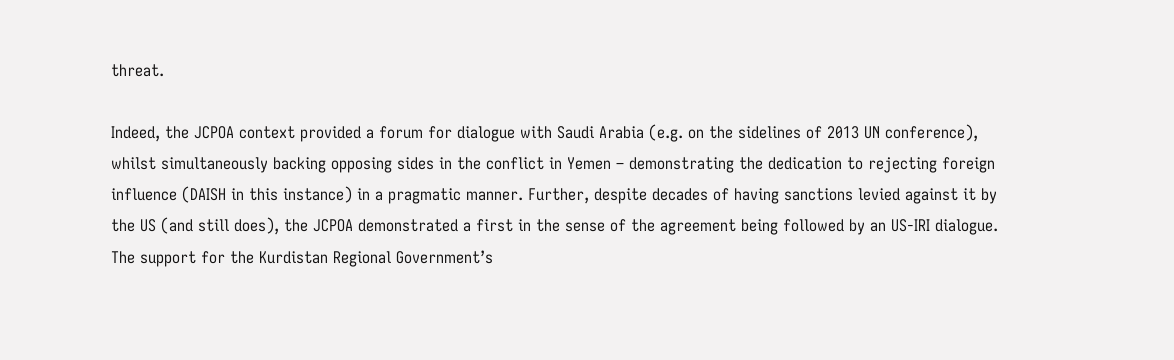threat.

Indeed, the JCPOA context provided a forum for dialogue with Saudi Arabia (e.g. on the sidelines of 2013 UN conference), whilst simultaneously backing opposing sides in the conflict in Yemen – demonstrating the dedication to rejecting foreign influence (DAISH in this instance) in a pragmatic manner. Further, despite decades of having sanctions levied against it by the US (and still does), the JCPOA demonstrated a first in the sense of the agreement being followed by an US-IRI dialogue. The support for the Kurdistan Regional Government’s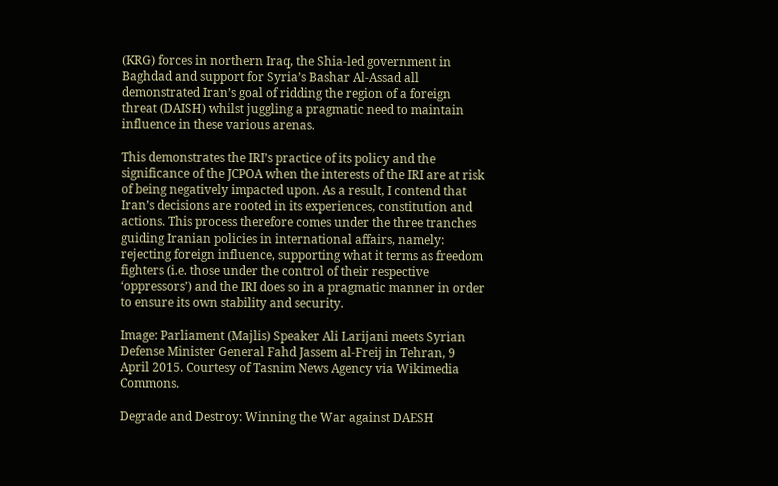(KRG) forces in northern Iraq, the Shia-led government in Baghdad and support for Syria’s Bashar Al-Assad all demonstrated Iran’s goal of ridding the region of a foreign threat (DAISH) whilst juggling a pragmatic need to maintain influence in these various arenas.

This demonstrates the IRI’s practice of its policy and the significance of the JCPOA when the interests of the IRI are at risk of being negatively impacted upon. As a result, I contend that Iran’s decisions are rooted in its experiences, constitution and actions. This process therefore comes under the three tranches guiding Iranian policies in international affairs, namely: rejecting foreign influence, supporting what it terms as freedom fighters (i.e. those under the control of their respective ‘oppressors’) and the IRI does so in a pragmatic manner in order to ensure its own stability and security.

Image: Parliament (Majlis) Speaker Ali Larijani meets Syrian Defense Minister General Fahd Jassem al-Freij in Tehran, 9 April 2015. Courtesy of Tasnim News Agency via Wikimedia Commons.

Degrade and Destroy: Winning the War against DAESH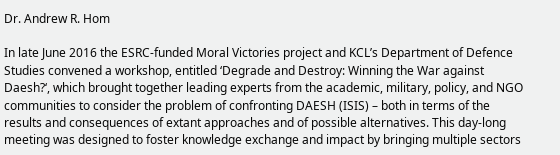Dr. Andrew R. Hom

In late June 2016 the ESRC-funded Moral Victories project and KCL’s Department of Defence Studies convened a workshop, entitled ‘Degrade and Destroy: Winning the War against Daesh?‘, which brought together leading experts from the academic, military, policy, and NGO communities to consider the problem of confronting DAESH (ISIS) – both in terms of the results and consequences of extant approaches and of possible alternatives. This day-long meeting was designed to foster knowledge exchange and impact by bringing multiple sectors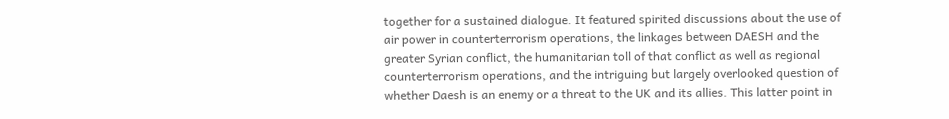together for a sustained dialogue. It featured spirited discussions about the use of air power in counterterrorism operations, the linkages between DAESH and the greater Syrian conflict, the humanitarian toll of that conflict as well as regional counterterrorism operations, and the intriguing but largely overlooked question of whether Daesh is an enemy or a threat to the UK and its allies. This latter point in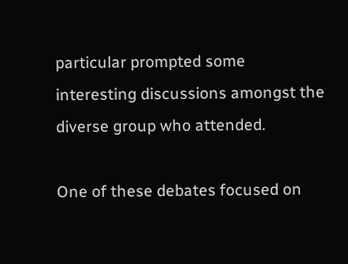particular prompted some interesting discussions amongst the diverse group who attended.

One of these debates focused on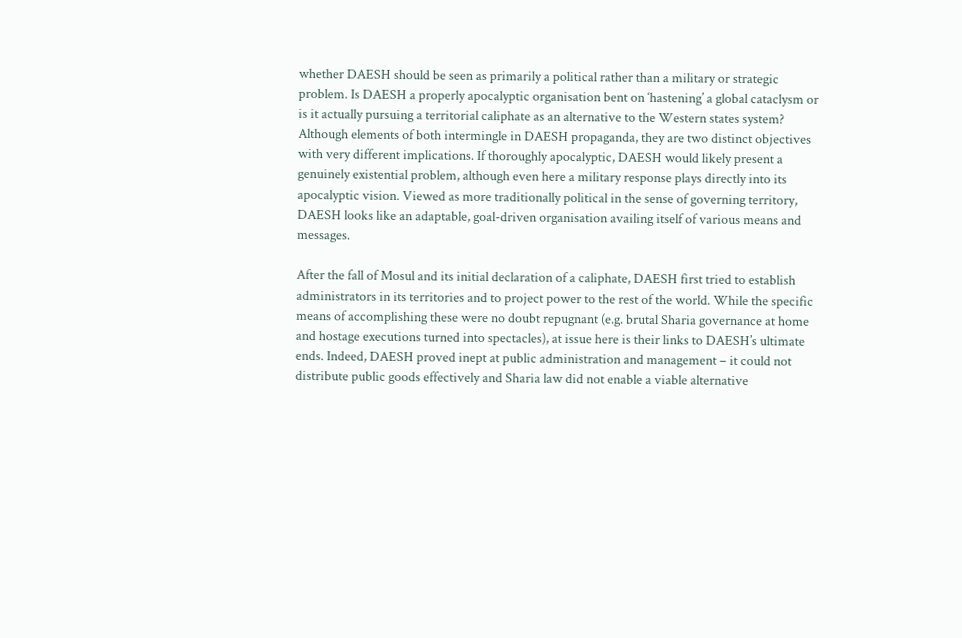whether DAESH should be seen as primarily a political rather than a military or strategic problem. Is DAESH a properly apocalyptic organisation bent on ‘hastening’ a global cataclysm or is it actually pursuing a territorial caliphate as an alternative to the Western states system? Although elements of both intermingle in DAESH propaganda, they are two distinct objectives with very different implications. If thoroughly apocalyptic, DAESH would likely present a genuinely existential problem, although even here a military response plays directly into its apocalyptic vision. Viewed as more traditionally political in the sense of governing territory, DAESH looks like an adaptable, goal-driven organisation availing itself of various means and messages.

After the fall of Mosul and its initial declaration of a caliphate, DAESH first tried to establish administrators in its territories and to project power to the rest of the world. While the specific means of accomplishing these were no doubt repugnant (e.g. brutal Sharia governance at home and hostage executions turned into spectacles), at issue here is their links to DAESH’s ultimate ends. Indeed, DAESH proved inept at public administration and management – it could not distribute public goods effectively and Sharia law did not enable a viable alternative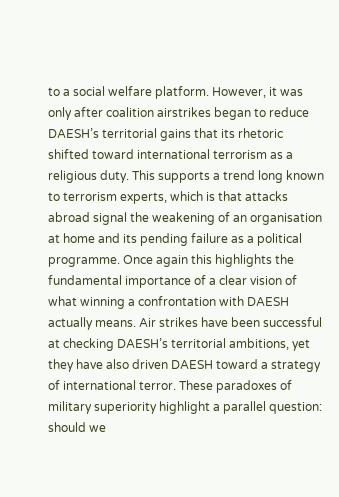to a social welfare platform. However, it was only after coalition airstrikes began to reduce DAESH’s territorial gains that its rhetoric shifted toward international terrorism as a religious duty. This supports a trend long known to terrorism experts, which is that attacks abroad signal the weakening of an organisation at home and its pending failure as a political programme. Once again this highlights the fundamental importance of a clear vision of what winning a confrontation with DAESH actually means. Air strikes have been successful at checking DAESH’s territorial ambitions, yet they have also driven DAESH toward a strategy of international terror. These paradoxes of military superiority highlight a parallel question: should we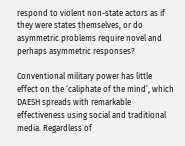respond to violent non-state actors as if they were states themselves, or do asymmetric problems require novel and perhaps asymmetric responses?

Conventional military power has little effect on the ‘caliphate of the mind’, which DAESH spreads with remarkable effectiveness using social and traditional media. Regardless of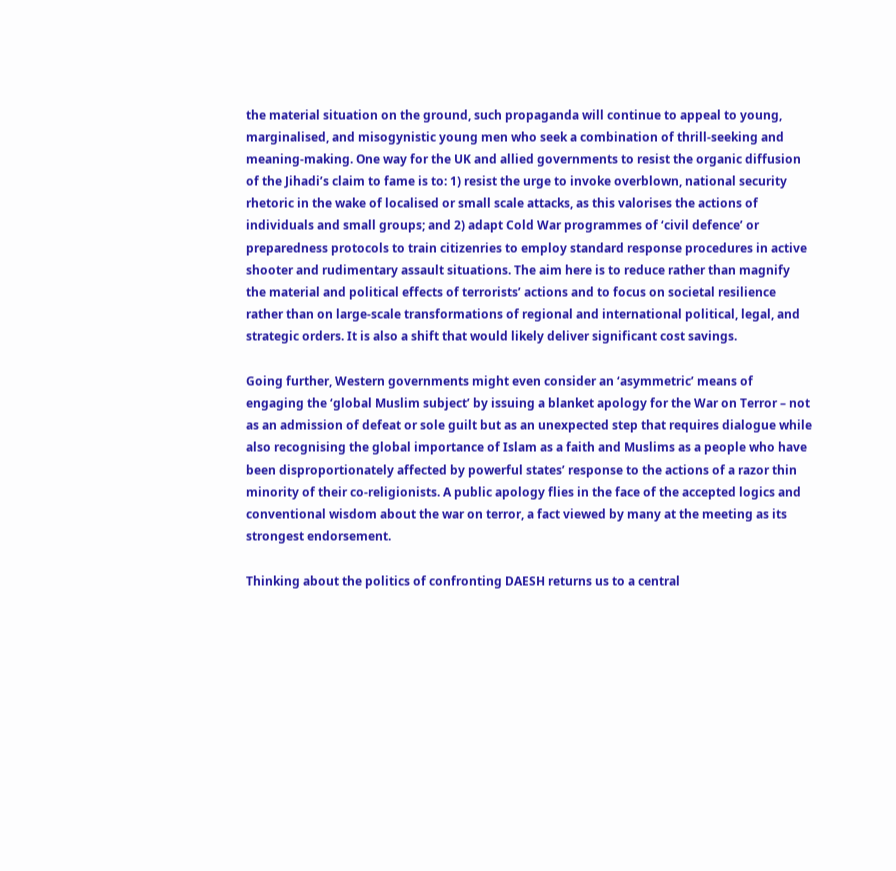the material situation on the ground, such propaganda will continue to appeal to young, marginalised, and misogynistic young men who seek a combination of thrill-seeking and meaning-making. One way for the UK and allied governments to resist the organic diffusion of the Jihadi’s claim to fame is to: 1) resist the urge to invoke overblown, national security rhetoric in the wake of localised or small scale attacks, as this valorises the actions of individuals and small groups; and 2) adapt Cold War programmes of ‘civil defence’ or preparedness protocols to train citizenries to employ standard response procedures in active shooter and rudimentary assault situations. The aim here is to reduce rather than magnify the material and political effects of terrorists’ actions and to focus on societal resilience rather than on large-scale transformations of regional and international political, legal, and strategic orders. It is also a shift that would likely deliver significant cost savings.

Going further, Western governments might even consider an ‘asymmetric’ means of engaging the ‘global Muslim subject’ by issuing a blanket apology for the War on Terror – not as an admission of defeat or sole guilt but as an unexpected step that requires dialogue while also recognising the global importance of Islam as a faith and Muslims as a people who have been disproportionately affected by powerful states’ response to the actions of a razor thin minority of their co-religionists. A public apology flies in the face of the accepted logics and conventional wisdom about the war on terror, a fact viewed by many at the meeting as its strongest endorsement.

Thinking about the politics of confronting DAESH returns us to a central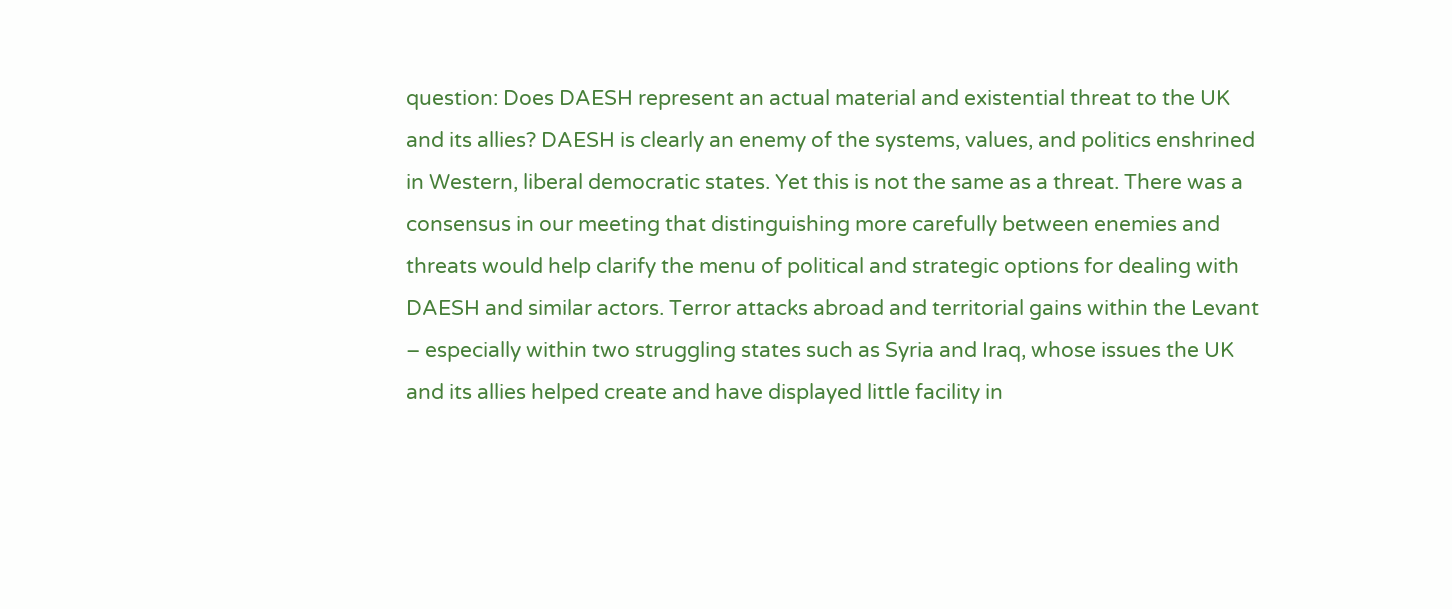question: Does DAESH represent an actual material and existential threat to the UK and its allies? DAESH is clearly an enemy of the systems, values, and politics enshrined in Western, liberal democratic states. Yet this is not the same as a threat. There was a consensus in our meeting that distinguishing more carefully between enemies and threats would help clarify the menu of political and strategic options for dealing with DAESH and similar actors. Terror attacks abroad and territorial gains within the Levant – especially within two struggling states such as Syria and Iraq, whose issues the UK and its allies helped create and have displayed little facility in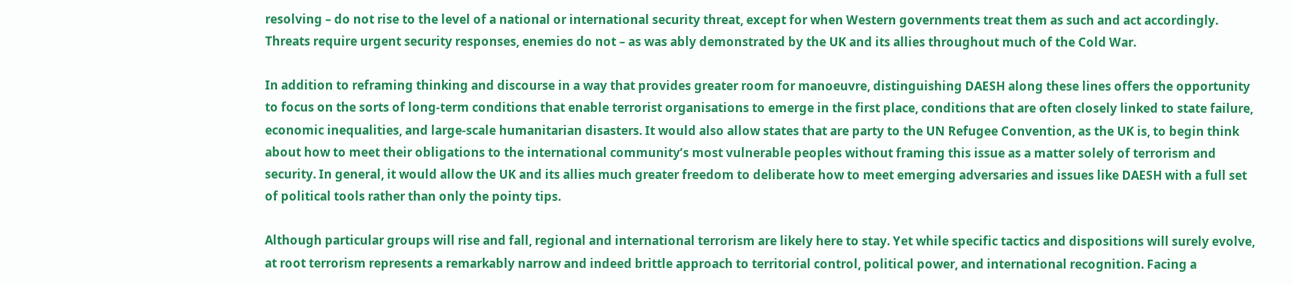resolving – do not rise to the level of a national or international security threat, except for when Western governments treat them as such and act accordingly. Threats require urgent security responses, enemies do not – as was ably demonstrated by the UK and its allies throughout much of the Cold War.

In addition to reframing thinking and discourse in a way that provides greater room for manoeuvre, distinguishing DAESH along these lines offers the opportunity to focus on the sorts of long-term conditions that enable terrorist organisations to emerge in the first place, conditions that are often closely linked to state failure, economic inequalities, and large-scale humanitarian disasters. It would also allow states that are party to the UN Refugee Convention, as the UK is, to begin think about how to meet their obligations to the international community’s most vulnerable peoples without framing this issue as a matter solely of terrorism and security. In general, it would allow the UK and its allies much greater freedom to deliberate how to meet emerging adversaries and issues like DAESH with a full set of political tools rather than only the pointy tips.

Although particular groups will rise and fall, regional and international terrorism are likely here to stay. Yet while specific tactics and dispositions will surely evolve, at root terrorism represents a remarkably narrow and indeed brittle approach to territorial control, political power, and international recognition. Facing a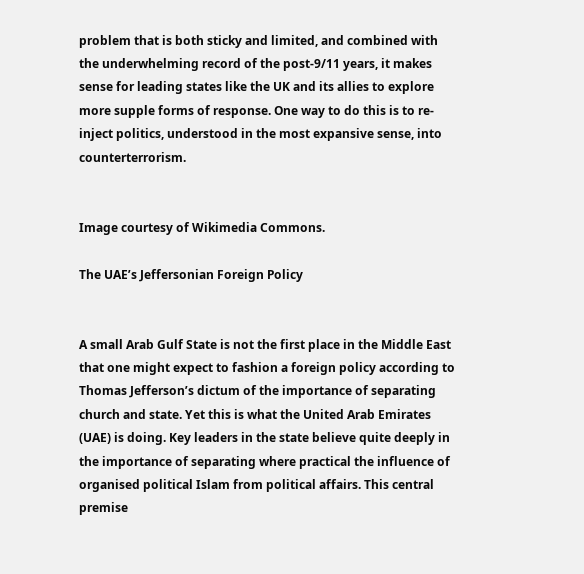problem that is both sticky and limited, and combined with the underwhelming record of the post-9/11 years, it makes sense for leading states like the UK and its allies to explore more supple forms of response. One way to do this is to re-inject politics, understood in the most expansive sense, into counterterrorism.


Image courtesy of Wikimedia Commons.

The UAE’s Jeffersonian Foreign Policy


A small Arab Gulf State is not the first place in the Middle East that one might expect to fashion a foreign policy according to Thomas Jefferson’s dictum of the importance of separating church and state. Yet this is what the United Arab Emirates (UAE) is doing. Key leaders in the state believe quite deeply in the importance of separating where practical the influence of organised political Islam from political affairs. This central premise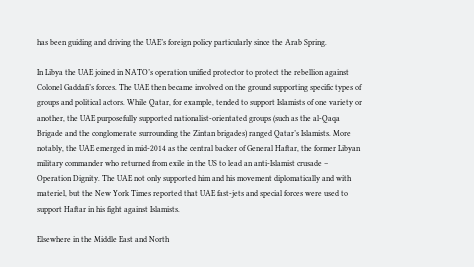has been guiding and driving the UAE’s foreign policy particularly since the Arab Spring.

In Libya the UAE joined in NATO’s operation unified protector to protect the rebellion against Colonel Gaddafi’s forces. The UAE then became involved on the ground supporting specific types of groups and political actors. While Qatar, for example, tended to support Islamists of one variety or another, the UAE purposefully supported nationalist-orientated groups (such as the al-Qaqa Brigade and the conglomerate surrounding the Zintan brigades) ranged Qatar’s Islamists. More notably, the UAE emerged in mid-2014 as the central backer of General Haftar, the former Libyan military commander who returned from exile in the US to lead an anti-Islamist crusade – Operation Dignity. The UAE not only supported him and his movement diplomatically and with materiel, but the New York Times reported that UAE fast-jets and special forces were used to support Haftar in his fight against Islamists.

Elsewhere in the Middle East and North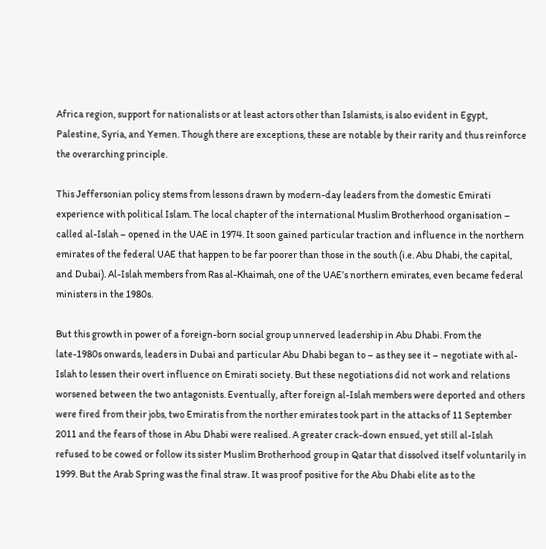Africa region, support for nationalists or at least actors other than Islamists, is also evident in Egypt, Palestine, Syria, and Yemen. Though there are exceptions, these are notable by their rarity and thus reinforce the overarching principle.

This Jeffersonian policy stems from lessons drawn by modern-day leaders from the domestic Emirati experience with political Islam. The local chapter of the international Muslim Brotherhood organisation – called al-Islah – opened in the UAE in 1974. It soon gained particular traction and influence in the northern emirates of the federal UAE that happen to be far poorer than those in the south (i.e. Abu Dhabi, the capital, and Dubai). Al-Islah members from Ras al-Khaimah, one of the UAE’s northern emirates, even became federal ministers in the 1980s.

But this growth in power of a foreign-born social group unnerved leadership in Abu Dhabi. From the late-1980s onwards, leaders in Dubai and particular Abu Dhabi began to – as they see it – negotiate with al-Islah to lessen their overt influence on Emirati society. But these negotiations did not work and relations worsened between the two antagonists. Eventually, after foreign al-Islah members were deported and others were fired from their jobs, two Emiratis from the norther emirates took part in the attacks of 11 September 2011 and the fears of those in Abu Dhabi were realised. A greater crack-down ensued, yet still al-Islah refused to be cowed or follow its sister Muslim Brotherhood group in Qatar that dissolved itself voluntarily in 1999. But the Arab Spring was the final straw. It was proof positive for the Abu Dhabi elite as to the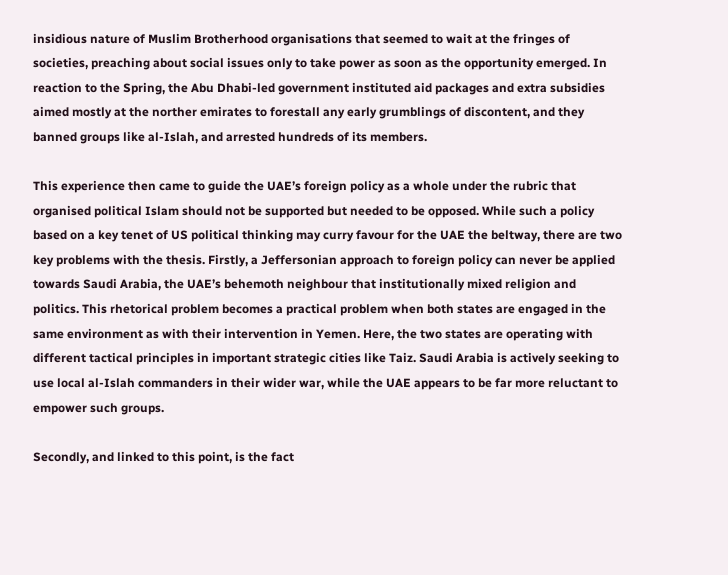insidious nature of Muslim Brotherhood organisations that seemed to wait at the fringes of societies, preaching about social issues only to take power as soon as the opportunity emerged. In reaction to the Spring, the Abu Dhabi-led government instituted aid packages and extra subsidies aimed mostly at the norther emirates to forestall any early grumblings of discontent, and they banned groups like al-Islah, and arrested hundreds of its members.

This experience then came to guide the UAE’s foreign policy as a whole under the rubric that organised political Islam should not be supported but needed to be opposed. While such a policy based on a key tenet of US political thinking may curry favour for the UAE the beltway, there are two key problems with the thesis. Firstly, a Jeffersonian approach to foreign policy can never be applied towards Saudi Arabia, the UAE’s behemoth neighbour that institutionally mixed religion and politics. This rhetorical problem becomes a practical problem when both states are engaged in the same environment as with their intervention in Yemen. Here, the two states are operating with different tactical principles in important strategic cities like Taiz. Saudi Arabia is actively seeking to use local al-Islah commanders in their wider war, while the UAE appears to be far more reluctant to empower such groups.

Secondly, and linked to this point, is the fact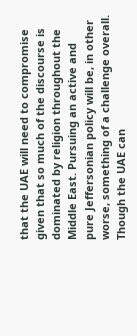that the UAE will need to compromise given that so much of the discourse is dominated by religion throughout the Middle East. Pursuing an active and pure Jeffersonian policy will be, in other worse, something of a challenge overall. Though the UAE can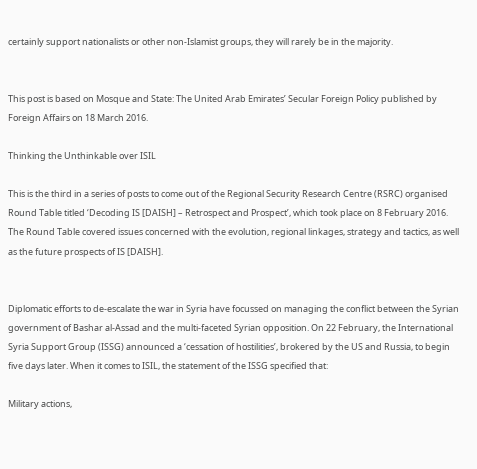certainly support nationalists or other non-Islamist groups, they will rarely be in the majority.


This post is based on Mosque and State: The United Arab Emirates’ Secular Foreign Policy published by Foreign Affairs on 18 March 2016.

Thinking the Unthinkable over ISIL

This is the third in a series of posts to come out of the Regional Security Research Centre (RSRC) organised Round Table titled ‘Decoding IS [DAISH] – Retrospect and Prospect’, which took place on 8 February 2016. The Round Table covered issues concerned with the evolution, regional linkages, strategy and tactics, as well as the future prospects of IS [DAISH].


Diplomatic efforts to de-escalate the war in Syria have focussed on managing the conflict between the Syrian government of Bashar al-Assad and the multi-faceted Syrian opposition. On 22 February, the International Syria Support Group (ISSG) announced a ‘cessation of hostilities’, brokered by the US and Russia, to begin five days later. When it comes to ISIL, the statement of the ISSG specified that:

Military actions,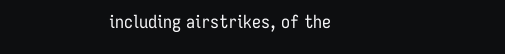including airstrikes, of the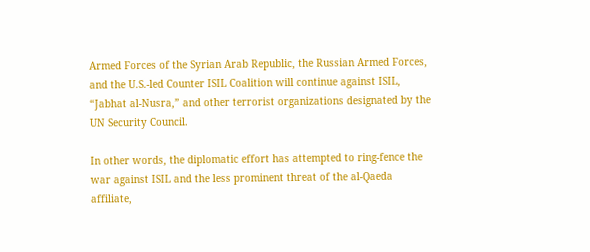Armed Forces of the Syrian Arab Republic, the Russian Armed Forces, and the U.S.-led Counter ISIL Coalition will continue against ISIL, “Jabhat al-Nusra,” and other terrorist organizations designated by the UN Security Council.

In other words, the diplomatic effort has attempted to ring-fence the war against ISIL and the less prominent threat of the al-Qaeda affiliate,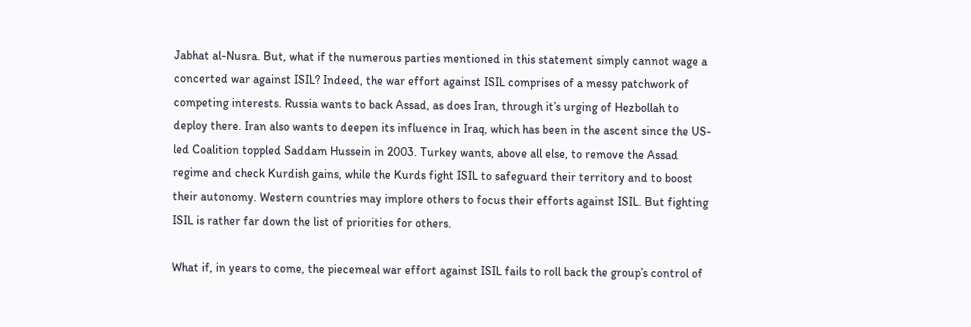Jabhat al-Nusra. But, what if the numerous parties mentioned in this statement simply cannot wage a concerted war against ISIL? Indeed, the war effort against ISIL comprises of a messy patchwork of competing interests. Russia wants to back Assad, as does Iran, through it’s urging of Hezbollah to deploy there. Iran also wants to deepen its influence in Iraq, which has been in the ascent since the US-led Coalition toppled Saddam Hussein in 2003. Turkey wants, above all else, to remove the Assad regime and check Kurdish gains, while the Kurds fight ISIL to safeguard their territory and to boost their autonomy. Western countries may implore others to focus their efforts against ISIL. But fighting ISIL is rather far down the list of priorities for others.

What if, in years to come, the piecemeal war effort against ISIL fails to roll back the group’s control of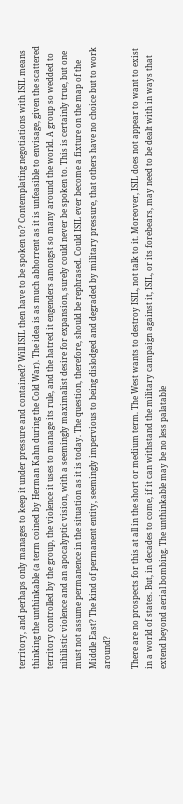territory, and perhaps only manages to keep it under pressure and contained? Will ISIL then have to be spoken to? Contemplating negotiations with ISIL means thinking the unthinkable (a term coined by Herman Kahn during the Cold War). The idea is as much abhorrent as it is unfeasible to envisage, given the scattered territory controlled by the group, the violence it uses to manage its rule, and the hatred it engenders amongst so many around the world. A group so wedded to nihilistic violence and an apocalyptic vision, with a seemingly maximalist desire for expansion, surely could never be spoken to. This is certainly true, but one must not assume permanence in the situation as it is today. The question, therefore, should be rephrased. Could ISIL ever become a fixture on the map of the Middle East? The kind of permanent entity, seemingly impervious to being dislodged and degraded by military pressure, that others have no choice but to work around?

There are no prospects for this at all in the short or medium term. The West wants to destroy ISIL, not talk to it. Moreover, ISIL does not appear to want to exist in a world of states. But, in decades to come, if it can withstand the military campaign against it, ISIL, or its forebears, may need to be dealt with in ways that extend beyond aerial bombing. The unthinkable may be no less palatable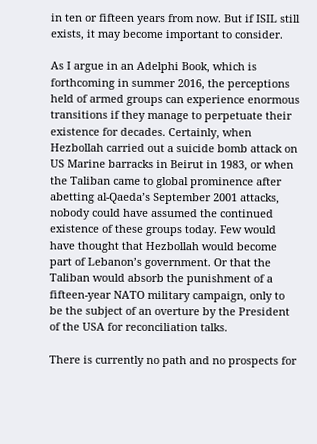in ten or fifteen years from now. But if ISIL still exists, it may become important to consider.

As I argue in an Adelphi Book, which is forthcoming in summer 2016, the perceptions held of armed groups can experience enormous transitions if they manage to perpetuate their existence for decades. Certainly, when Hezbollah carried out a suicide bomb attack on US Marine barracks in Beirut in 1983, or when the Taliban came to global prominence after abetting al-Qaeda’s September 2001 attacks, nobody could have assumed the continued existence of these groups today. Few would have thought that Hezbollah would become part of Lebanon’s government. Or that the Taliban would absorb the punishment of a fifteen-year NATO military campaign, only to be the subject of an overture by the President of the USA for reconciliation talks.

There is currently no path and no prospects for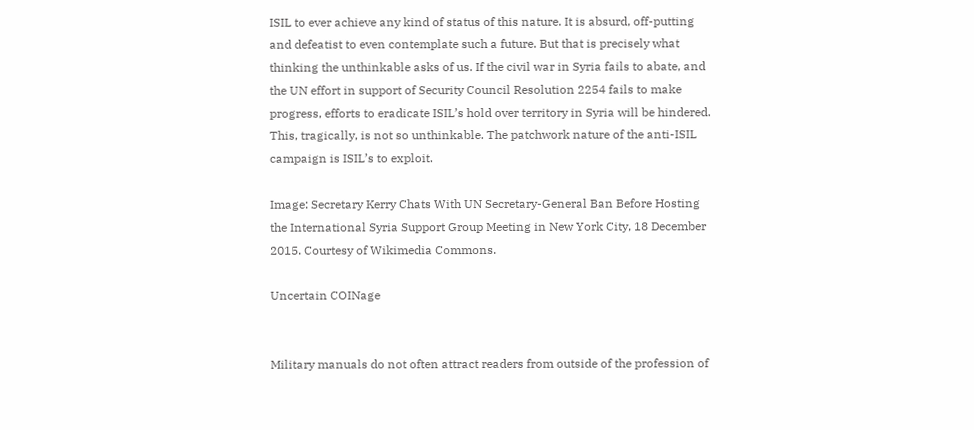ISIL to ever achieve any kind of status of this nature. It is absurd, off-putting and defeatist to even contemplate such a future. But that is precisely what thinking the unthinkable asks of us. If the civil war in Syria fails to abate, and the UN effort in support of Security Council Resolution 2254 fails to make progress, efforts to eradicate ISIL’s hold over territory in Syria will be hindered. This, tragically, is not so unthinkable. The patchwork nature of the anti-ISIL campaign is ISIL’s to exploit.

Image: Secretary Kerry Chats With UN Secretary-General Ban Before Hosting the International Syria Support Group Meeting in New York City, 18 December 2015. Courtesy of Wikimedia Commons.

Uncertain COINage


Military manuals do not often attract readers from outside of the profession of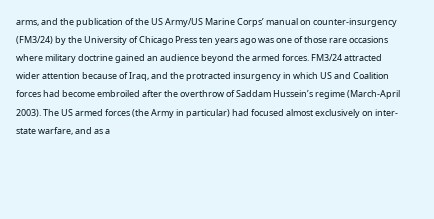arms, and the publication of the US Army/US Marine Corps’ manual on counter-insurgency (FM3/24) by the University of Chicago Press ten years ago was one of those rare occasions where military doctrine gained an audience beyond the armed forces. FM3/24 attracted wider attention because of Iraq, and the protracted insurgency in which US and Coalition forces had become embroiled after the overthrow of Saddam Hussein’s regime (March-April 2003). The US armed forces (the Army in particular) had focused almost exclusively on inter-state warfare, and as a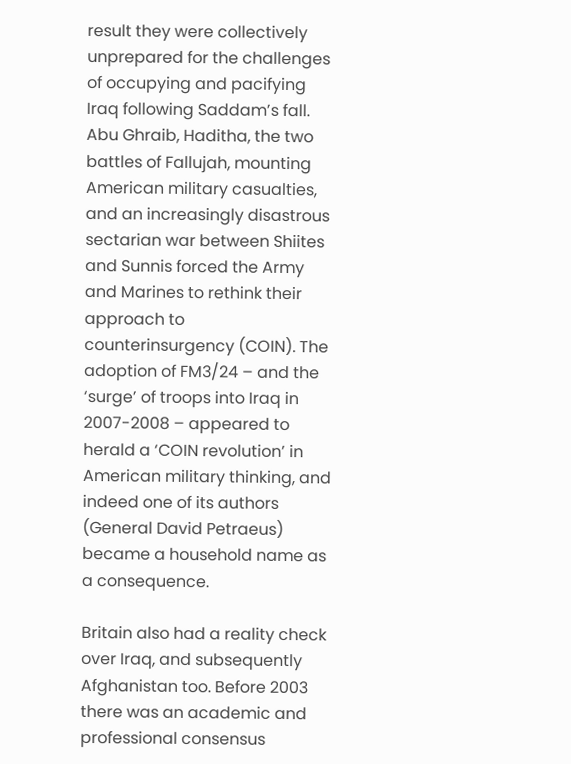result they were collectively unprepared for the challenges of occupying and pacifying Iraq following Saddam’s fall. Abu Ghraib, Haditha, the two battles of Fallujah, mounting American military casualties, and an increasingly disastrous sectarian war between Shiites and Sunnis forced the Army and Marines to rethink their approach to counterinsurgency (COIN). The adoption of FM3/24 – and the ‘surge’ of troops into Iraq in 2007-2008 – appeared to herald a ‘COIN revolution’ in American military thinking, and indeed one of its authors (General David Petraeus) became a household name as a consequence.

Britain also had a reality check over Iraq, and subsequently Afghanistan too. Before 2003 there was an academic and professional consensus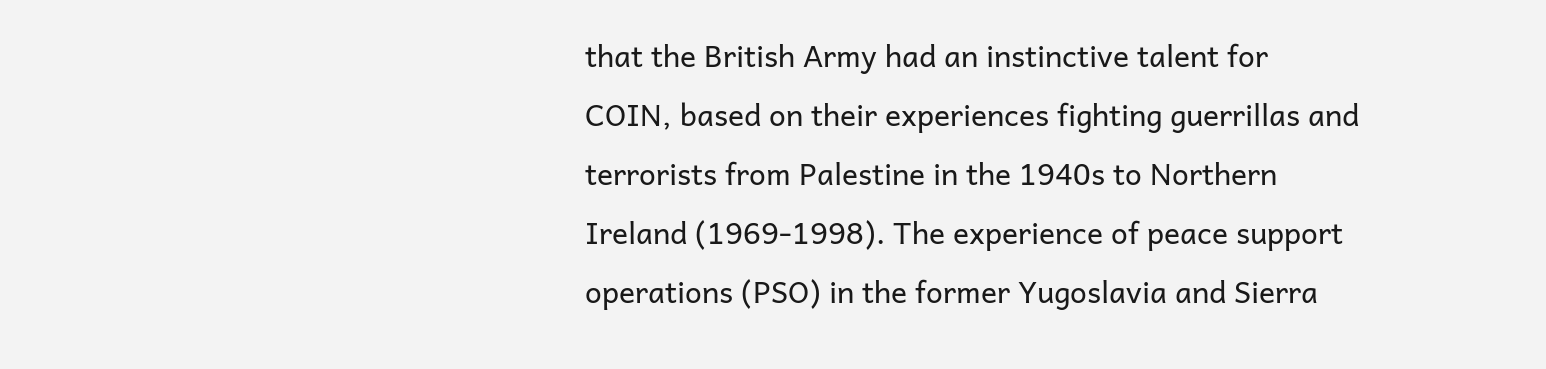that the British Army had an instinctive talent for COIN, based on their experiences fighting guerrillas and terrorists from Palestine in the 1940s to Northern Ireland (1969-1998). The experience of peace support operations (PSO) in the former Yugoslavia and Sierra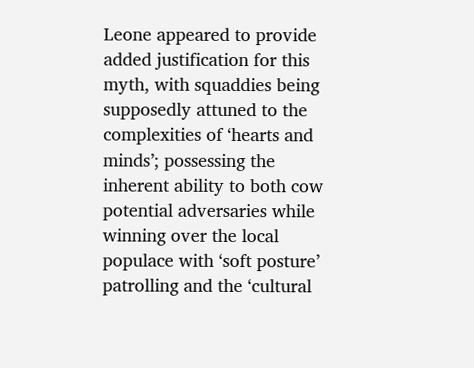Leone appeared to provide added justification for this myth, with squaddies being supposedly attuned to the complexities of ‘hearts and minds’; possessing the inherent ability to both cow potential adversaries while winning over the local populace with ‘soft posture’ patrolling and the ‘cultural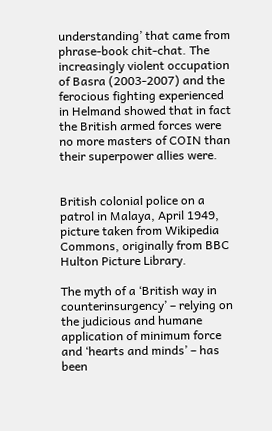understanding’ that came from phrase-book chit-chat. The increasingly violent occupation of Basra (2003-2007) and the ferocious fighting experienced in Helmand showed that in fact the British armed forces were no more masters of COIN than their superpower allies were.


British colonial police on a patrol in Malaya, April 1949, picture taken from Wikipedia Commons, originally from BBC Hulton Picture Library.

The myth of a ‘British way in counterinsurgency’ – relying on the judicious and humane application of minimum force and ‘hearts and minds’ – has been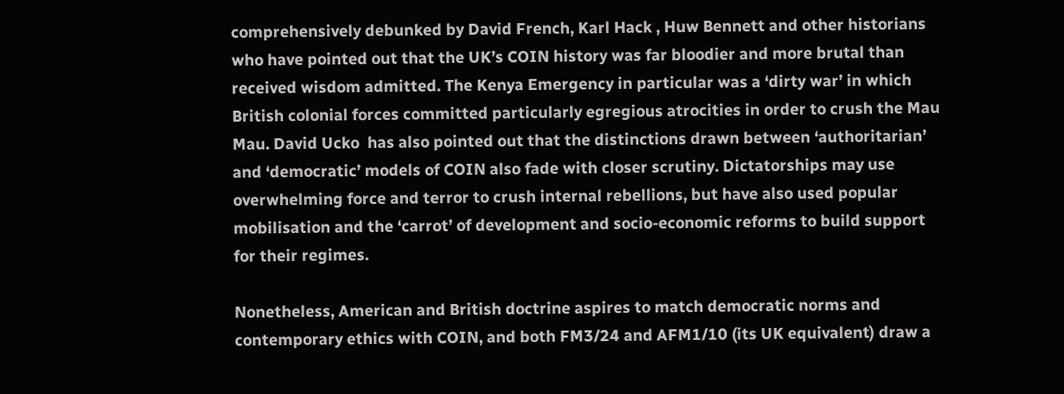comprehensively debunked by David French, Karl Hack , Huw Bennett and other historians who have pointed out that the UK’s COIN history was far bloodier and more brutal than received wisdom admitted. The Kenya Emergency in particular was a ‘dirty war’ in which British colonial forces committed particularly egregious atrocities in order to crush the Mau Mau. David Ucko  has also pointed out that the distinctions drawn between ‘authoritarian’ and ‘democratic’ models of COIN also fade with closer scrutiny. Dictatorships may use overwhelming force and terror to crush internal rebellions, but have also used popular mobilisation and the ‘carrot’ of development and socio-economic reforms to build support for their regimes.

Nonetheless, American and British doctrine aspires to match democratic norms and contemporary ethics with COIN, and both FM3/24 and AFM1/10 (its UK equivalent) draw a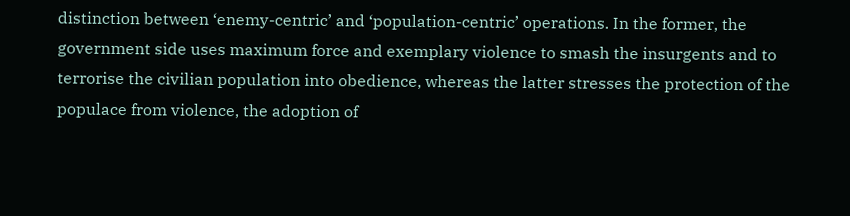distinction between ‘enemy-centric’ and ‘population-centric’ operations. In the former, the government side uses maximum force and exemplary violence to smash the insurgents and to terrorise the civilian population into obedience, whereas the latter stresses the protection of the populace from violence, the adoption of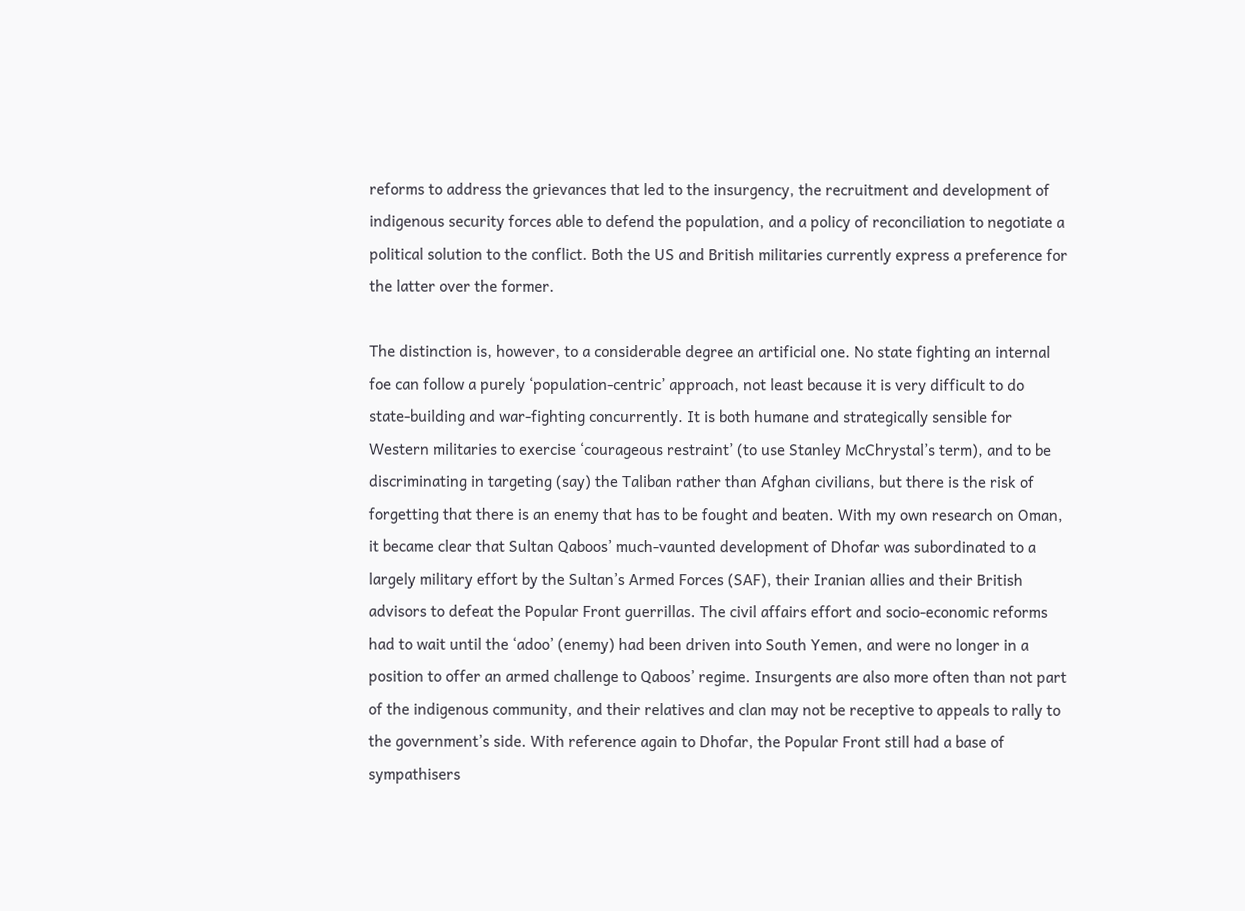reforms to address the grievances that led to the insurgency, the recruitment and development of indigenous security forces able to defend the population, and a policy of reconciliation to negotiate a political solution to the conflict. Both the US and British militaries currently express a preference for the latter over the former.

The distinction is, however, to a considerable degree an artificial one. No state fighting an internal foe can follow a purely ‘population-centric’ approach, not least because it is very difficult to do state-building and war-fighting concurrently. It is both humane and strategically sensible for Western militaries to exercise ‘courageous restraint’ (to use Stanley McChrystal’s term), and to be discriminating in targeting (say) the Taliban rather than Afghan civilians, but there is the risk of forgetting that there is an enemy that has to be fought and beaten. With my own research on Oman, it became clear that Sultan Qaboos’ much-vaunted development of Dhofar was subordinated to a largely military effort by the Sultan’s Armed Forces (SAF), their Iranian allies and their British advisors to defeat the Popular Front guerrillas. The civil affairs effort and socio-economic reforms had to wait until the ‘adoo’ (enemy) had been driven into South Yemen, and were no longer in a position to offer an armed challenge to Qaboos’ regime. Insurgents are also more often than not part of the indigenous community, and their relatives and clan may not be receptive to appeals to rally to the government’s side. With reference again to Dhofar, the Popular Front still had a base of sympathisers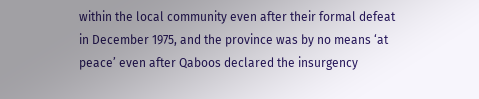within the local community even after their formal defeat in December 1975, and the province was by no means ‘at peace’ even after Qaboos declared the insurgency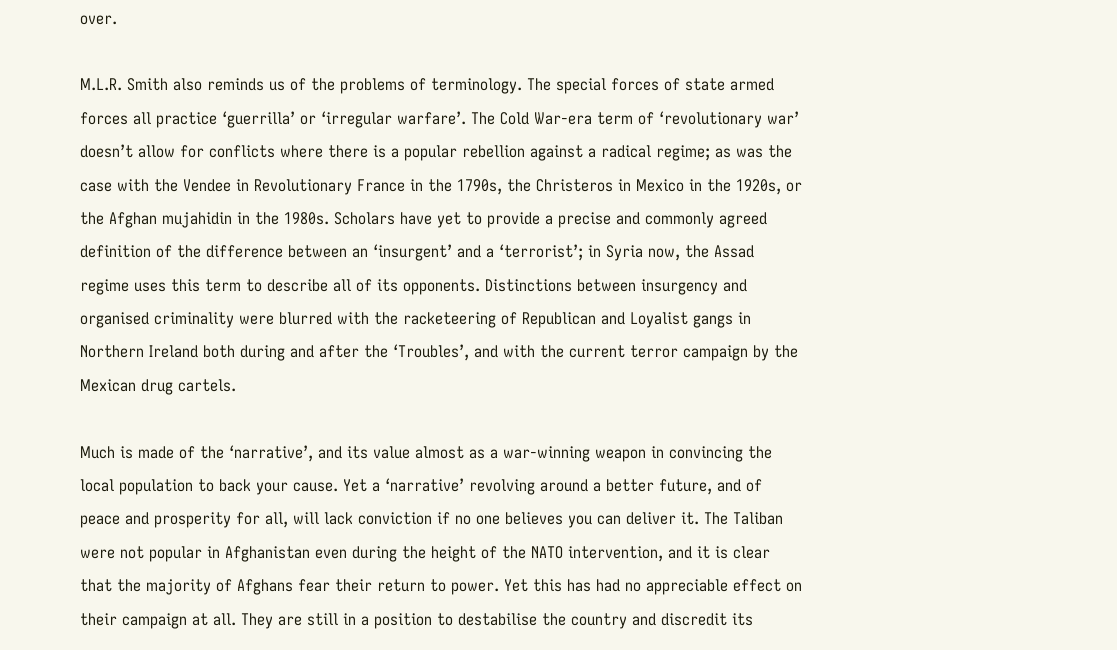over.

M.L.R. Smith also reminds us of the problems of terminology. The special forces of state armed forces all practice ‘guerrilla’ or ‘irregular warfare’. The Cold War-era term of ‘revolutionary war’ doesn’t allow for conflicts where there is a popular rebellion against a radical regime; as was the case with the Vendee in Revolutionary France in the 1790s, the Christeros in Mexico in the 1920s, or the Afghan mujahidin in the 1980s. Scholars have yet to provide a precise and commonly agreed definition of the difference between an ‘insurgent’ and a ‘terrorist’; in Syria now, the Assad regime uses this term to describe all of its opponents. Distinctions between insurgency and organised criminality were blurred with the racketeering of Republican and Loyalist gangs in Northern Ireland both during and after the ‘Troubles’, and with the current terror campaign by the Mexican drug cartels.

Much is made of the ‘narrative’, and its value almost as a war-winning weapon in convincing the local population to back your cause. Yet a ‘narrative’ revolving around a better future, and of peace and prosperity for all, will lack conviction if no one believes you can deliver it. The Taliban were not popular in Afghanistan even during the height of the NATO intervention, and it is clear that the majority of Afghans fear their return to power. Yet this has had no appreciable effect on their campaign at all. They are still in a position to destabilise the country and discredit its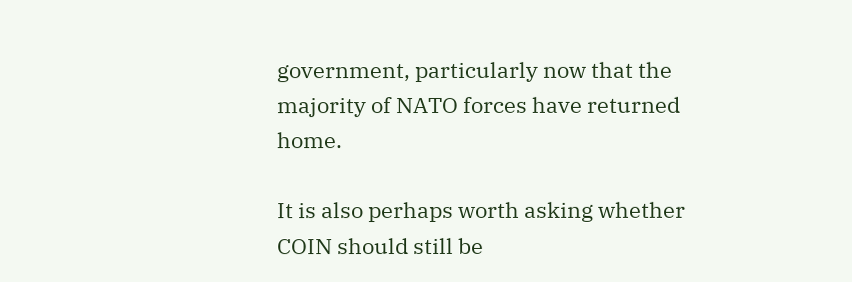government, particularly now that the majority of NATO forces have returned home.

It is also perhaps worth asking whether COIN should still be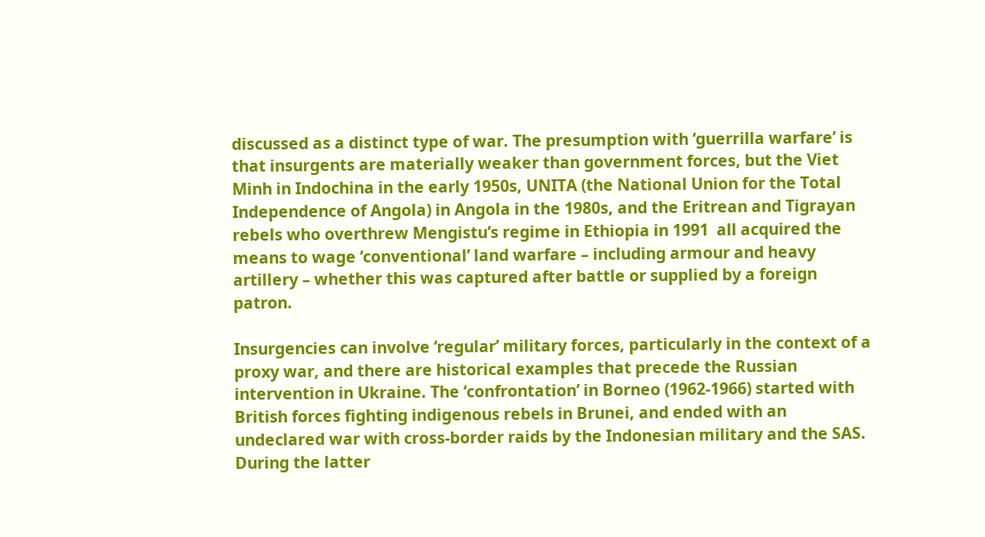discussed as a distinct type of war. The presumption with ‘guerrilla warfare’ is that insurgents are materially weaker than government forces, but the Viet Minh in Indochina in the early 1950s, UNITA (the National Union for the Total Independence of Angola) in Angola in the 1980s, and the Eritrean and Tigrayan rebels who overthrew Mengistu’s regime in Ethiopia in 1991  all acquired the means to wage ‘conventional’ land warfare – including armour and heavy artillery – whether this was captured after battle or supplied by a foreign patron.

Insurgencies can involve ‘regular’ military forces, particularly in the context of a proxy war, and there are historical examples that precede the Russian intervention in Ukraine. The ‘confrontation’ in Borneo (1962-1966) started with British forces fighting indigenous rebels in Brunei, and ended with an undeclared war with cross-border raids by the Indonesian military and the SAS. During the latter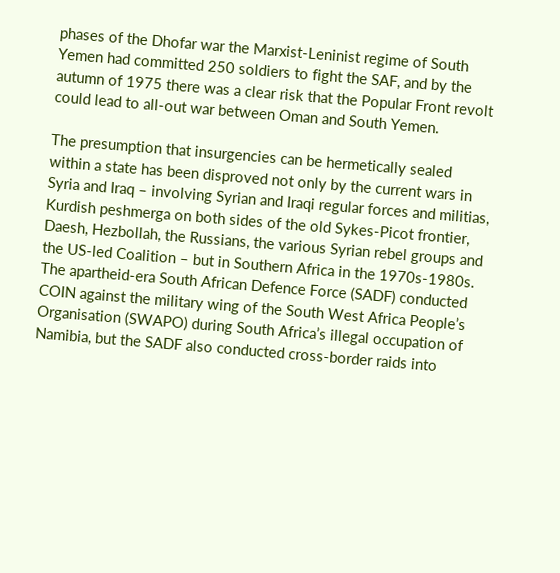phases of the Dhofar war the Marxist-Leninist regime of South Yemen had committed 250 soldiers to fight the SAF, and by the autumn of 1975 there was a clear risk that the Popular Front revolt could lead to all-out war between Oman and South Yemen.

The presumption that insurgencies can be hermetically sealed within a state has been disproved not only by the current wars in Syria and Iraq – involving Syrian and Iraqi regular forces and militias, Kurdish peshmerga on both sides of the old Sykes-Picot frontier, Daesh, Hezbollah, the Russians, the various Syrian rebel groups and the US-led Coalition – but in Southern Africa in the 1970s-1980s. The apartheid-era South African Defence Force (SADF) conducted COIN against the military wing of the South West Africa People’s Organisation (SWAPO) during South Africa’s illegal occupation of Namibia, but the SADF also conducted cross-border raids into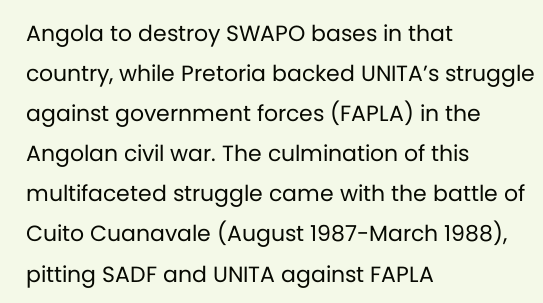Angola to destroy SWAPO bases in that country, while Pretoria backed UNITA’s struggle against government forces (FAPLA) in the Angolan civil war. The culmination of this multifaceted struggle came with the battle of Cuito Cuanavale (August 1987-March 1988), pitting SADF and UNITA against FAPLA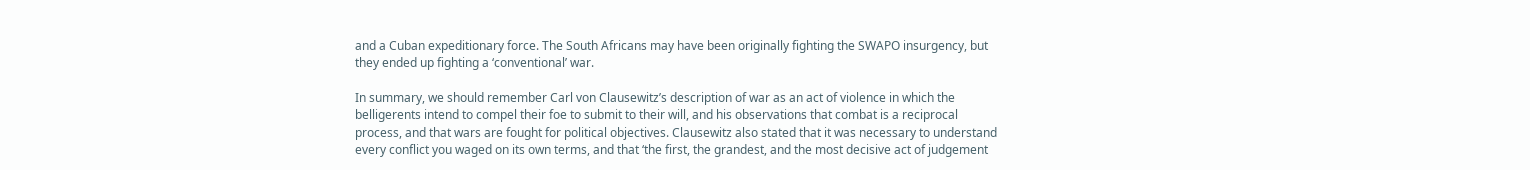and a Cuban expeditionary force. The South Africans may have been originally fighting the SWAPO insurgency, but they ended up fighting a ‘conventional’ war.

In summary, we should remember Carl von Clausewitz’s description of war as an act of violence in which the belligerents intend to compel their foe to submit to their will, and his observations that combat is a reciprocal process, and that wars are fought for political objectives. Clausewitz also stated that it was necessary to understand every conflict you waged on its own terms, and that ‘the first, the grandest, and the most decisive act of judgement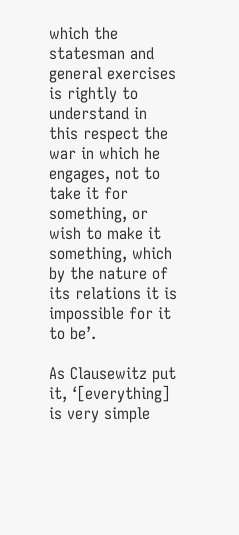which the statesman and general exercises is rightly to understand in this respect the war in which he engages, not to take it for something, or wish to make it something, which by the nature of its relations it is impossible for it to be’.

As Clausewitz put it, ‘[everything] is very simple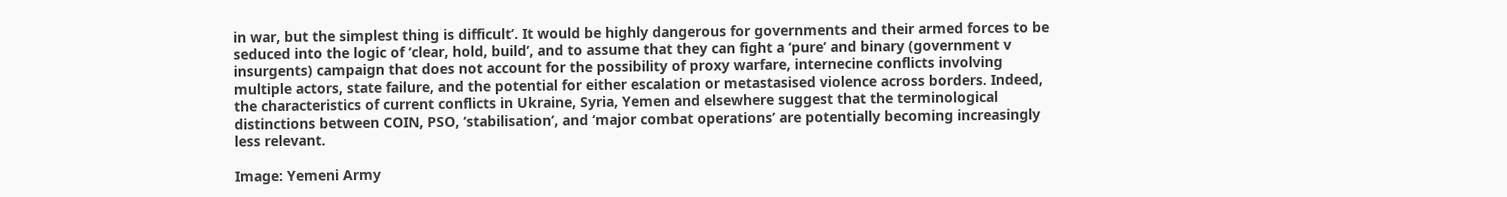in war, but the simplest thing is difficult’. It would be highly dangerous for governments and their armed forces to be seduced into the logic of ‘clear, hold, build’, and to assume that they can fight a ‘pure’ and binary (government v insurgents) campaign that does not account for the possibility of proxy warfare, internecine conflicts involving multiple actors, state failure, and the potential for either escalation or metastasised violence across borders. Indeed, the characteristics of current conflicts in Ukraine, Syria, Yemen and elsewhere suggest that the terminological distinctions between COIN, PSO, ‘stabilisation’, and ‘major combat operations’ are potentially becoming increasingly less relevant.

Image: Yemeni Army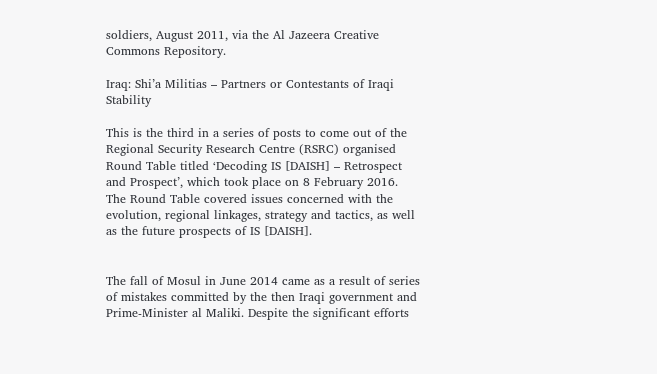soldiers, August 2011, via the Al Jazeera Creative Commons Repository.

Iraq: Shi’a Militias – Partners or Contestants of Iraqi Stability

This is the third in a series of posts to come out of the Regional Security Research Centre (RSRC) organised Round Table titled ‘Decoding IS [DAISH] – Retrospect and Prospect’, which took place on 8 February 2016. The Round Table covered issues concerned with the evolution, regional linkages, strategy and tactics, as well as the future prospects of IS [DAISH].


The fall of Mosul in June 2014 came as a result of series of mistakes committed by the then Iraqi government and Prime-Minister al Maliki. Despite the significant efforts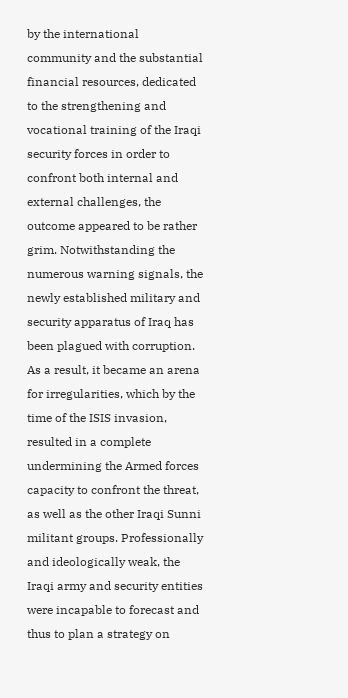by the international community and the substantial financial resources, dedicated to the strengthening and vocational training of the Iraqi security forces in order to confront both internal and external challenges, the outcome appeared to be rather grim. Notwithstanding the numerous warning signals, the newly established military and security apparatus of Iraq has been plagued with corruption. As a result, it became an arena for irregularities, which by the time of the ISIS invasion, resulted in a complete undermining the Armed forces capacity to confront the threat, as well as the other Iraqi Sunni militant groups. Professionally and ideologically weak, the Iraqi army and security entities were incapable to forecast and thus to plan a strategy on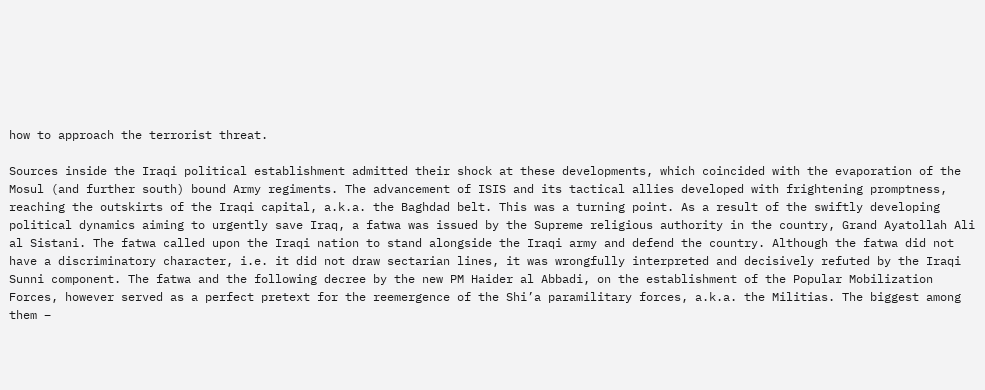how to approach the terrorist threat.

Sources inside the Iraqi political establishment admitted their shock at these developments, which coincided with the evaporation of the Mosul (and further south) bound Army regiments. The advancement of ISIS and its tactical allies developed with frightening promptness, reaching the outskirts of the Iraqi capital, a.k.a. the Baghdad belt. This was a turning point. As a result of the swiftly developing political dynamics aiming to urgently save Iraq, a fatwa was issued by the Supreme religious authority in the country, Grand Ayatollah Ali al Sistani. The fatwa called upon the Iraqi nation to stand alongside the Iraqi army and defend the country. Although the fatwa did not have a discriminatory character, i.e. it did not draw sectarian lines, it was wrongfully interpreted and decisively refuted by the Iraqi Sunni component. The fatwa and the following decree by the new PM Haider al Abbadi, on the establishment of the Popular Mobilization Forces, however served as a perfect pretext for the reemergence of the Shi’a paramilitary forces, a.k.a. the Militias. The biggest among them –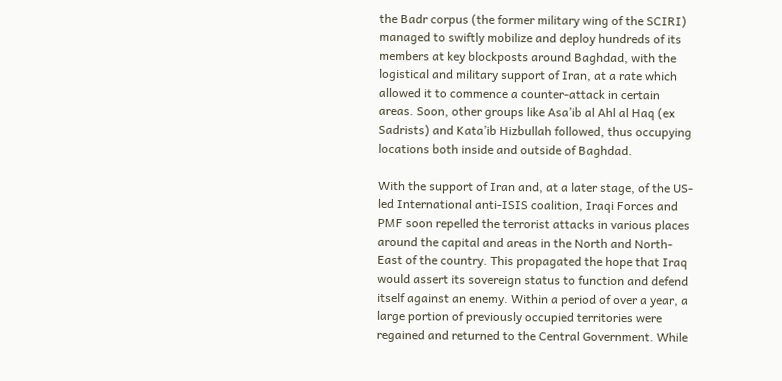the Badr corpus (the former military wing of the SCIRI) managed to swiftly mobilize and deploy hundreds of its members at key blockposts around Baghdad, with the logistical and military support of Iran, at a rate which allowed it to commence a counter-attack in certain areas. Soon, other groups like Asa’ib al Ahl al Haq (ex Sadrists) and Kata’ib Hizbullah followed, thus occupying locations both inside and outside of Baghdad.

With the support of Iran and, at a later stage, of the US-led International anti-ISIS coalition, Iraqi Forces and PMF soon repelled the terrorist attacks in various places around the capital and areas in the North and North-East of the country. This propagated the hope that Iraq would assert its sovereign status to function and defend itself against an enemy. Within a period of over a year, a large portion of previously occupied territories were regained and returned to the Central Government. While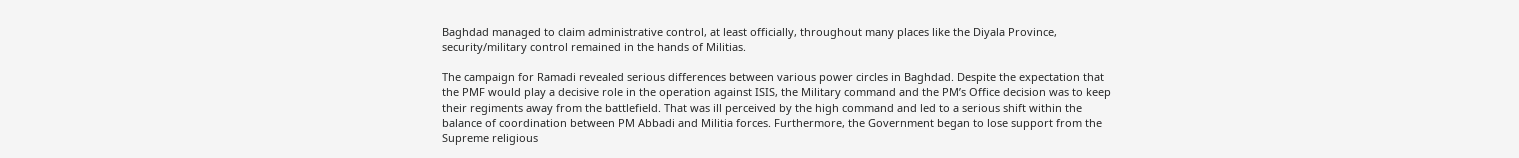Baghdad managed to claim administrative control, at least officially, throughout many places like the Diyala Province, security/military control remained in the hands of Militias.

The campaign for Ramadi revealed serious differences between various power circles in Baghdad. Despite the expectation that the PMF would play a decisive role in the operation against ISIS, the Military command and the PM’s Office decision was to keep their regiments away from the battlefield. That was ill perceived by the high command and led to a serious shift within the balance of coordination between PM Abbadi and Militia forces. Furthermore, the Government began to lose support from the Supreme religious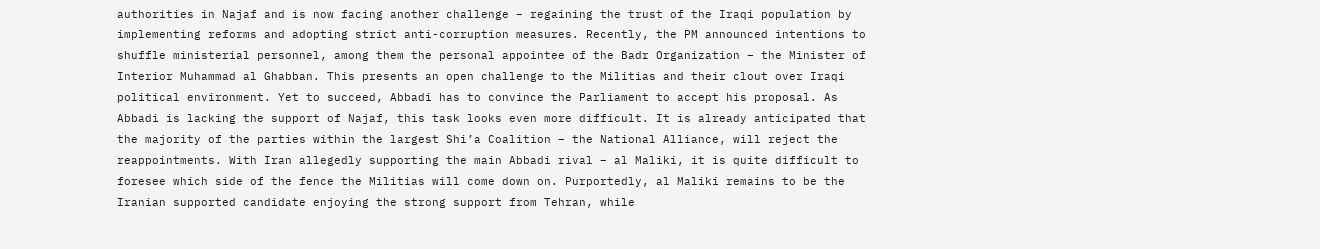authorities in Najaf and is now facing another challenge – regaining the trust of the Iraqi population by implementing reforms and adopting strict anti-corruption measures. Recently, the PM announced intentions to shuffle ministerial personnel, among them the personal appointee of the Badr Organization – the Minister of Interior Muhammad al Ghabban. This presents an open challenge to the Militias and their clout over Iraqi political environment. Yet to succeed, Abbadi has to convince the Parliament to accept his proposal. As Abbadi is lacking the support of Najaf, this task looks even more difficult. It is already anticipated that the majority of the parties within the largest Shi’a Coalition – the National Alliance, will reject the reappointments. With Iran allegedly supporting the main Abbadi rival – al Maliki, it is quite difficult to foresee which side of the fence the Militias will come down on. Purportedly, al Maliki remains to be the Iranian supported candidate enjoying the strong support from Tehran, while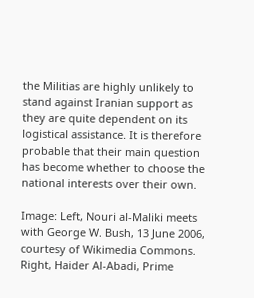the Militias are highly unlikely to stand against Iranian support as they are quite dependent on its logistical assistance. It is therefore probable that their main question has become whether to choose the national interests over their own.

Image: Left, Nouri al-Maliki meets with George W. Bush, 13 June 2006, courtesy of Wikimedia Commons. Right, Haider Al-Abadi, Prime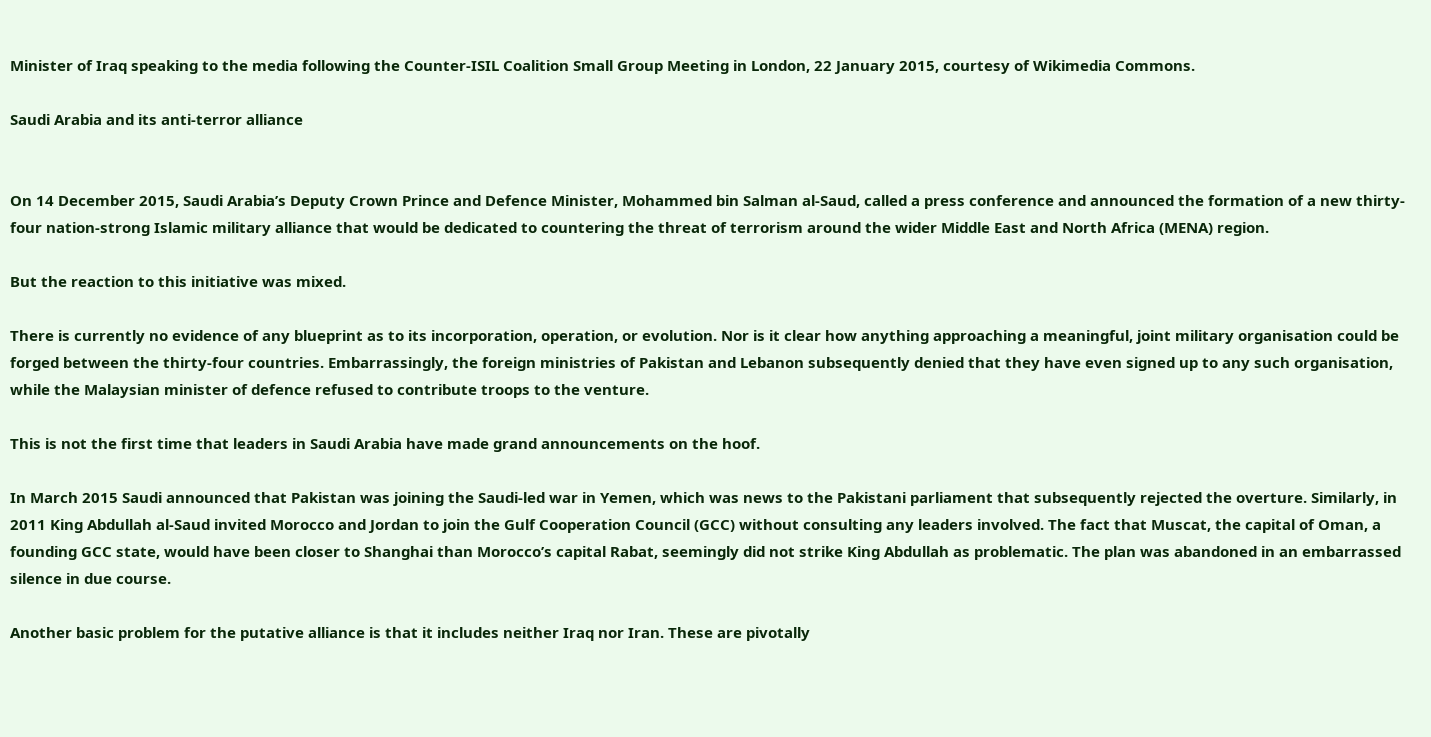Minister of Iraq speaking to the media following the Counter-ISIL Coalition Small Group Meeting in London, 22 January 2015, courtesy of Wikimedia Commons.

Saudi Arabia and its anti-terror alliance


On 14 December 2015, Saudi Arabia’s Deputy Crown Prince and Defence Minister, Mohammed bin Salman al-Saud, called a press conference and announced the formation of a new thirty-four nation-strong Islamic military alliance that would be dedicated to countering the threat of terrorism around the wider Middle East and North Africa (MENA) region.

But the reaction to this initiative was mixed.

There is currently no evidence of any blueprint as to its incorporation, operation, or evolution. Nor is it clear how anything approaching a meaningful, joint military organisation could be forged between the thirty-four countries. Embarrassingly, the foreign ministries of Pakistan and Lebanon subsequently denied that they have even signed up to any such organisation, while the Malaysian minister of defence refused to contribute troops to the venture.

This is not the first time that leaders in Saudi Arabia have made grand announcements on the hoof.

In March 2015 Saudi announced that Pakistan was joining the Saudi-led war in Yemen, which was news to the Pakistani parliament that subsequently rejected the overture. Similarly, in 2011 King Abdullah al-Saud invited Morocco and Jordan to join the Gulf Cooperation Council (GCC) without consulting any leaders involved. The fact that Muscat, the capital of Oman, a founding GCC state, would have been closer to Shanghai than Morocco’s capital Rabat, seemingly did not strike King Abdullah as problematic. The plan was abandoned in an embarrassed silence in due course.

Another basic problem for the putative alliance is that it includes neither Iraq nor Iran. These are pivotally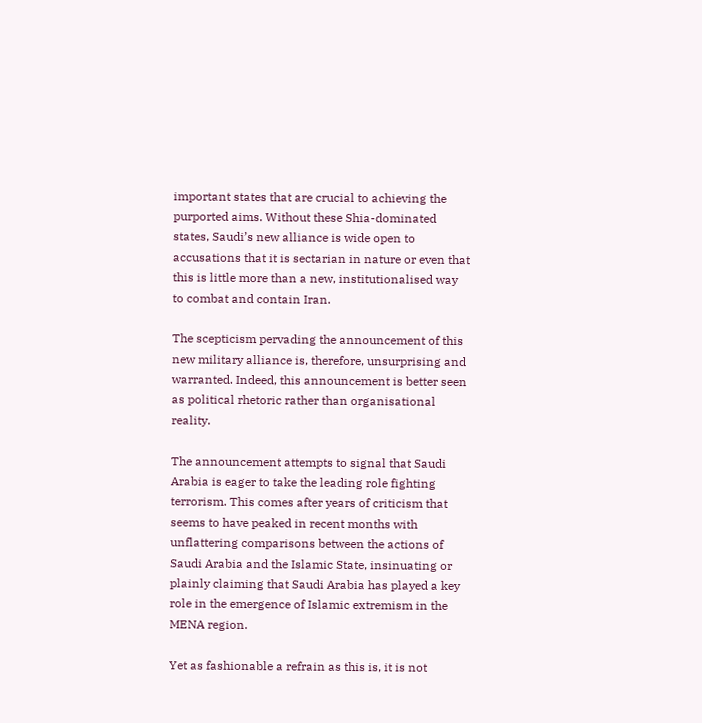important states that are crucial to achieving the purported aims. Without these Shia-dominated states, Saudi’s new alliance is wide open to accusations that it is sectarian in nature or even that this is little more than a new, institutionalised way to combat and contain Iran.

The scepticism pervading the announcement of this new military alliance is, therefore, unsurprising and warranted. Indeed, this announcement is better seen as political rhetoric rather than organisational reality.

The announcement attempts to signal that Saudi Arabia is eager to take the leading role fighting terrorism. This comes after years of criticism that seems to have peaked in recent months with unflattering comparisons between the actions of Saudi Arabia and the Islamic State, insinuating or plainly claiming that Saudi Arabia has played a key role in the emergence of Islamic extremism in the MENA region.

Yet as fashionable a refrain as this is, it is not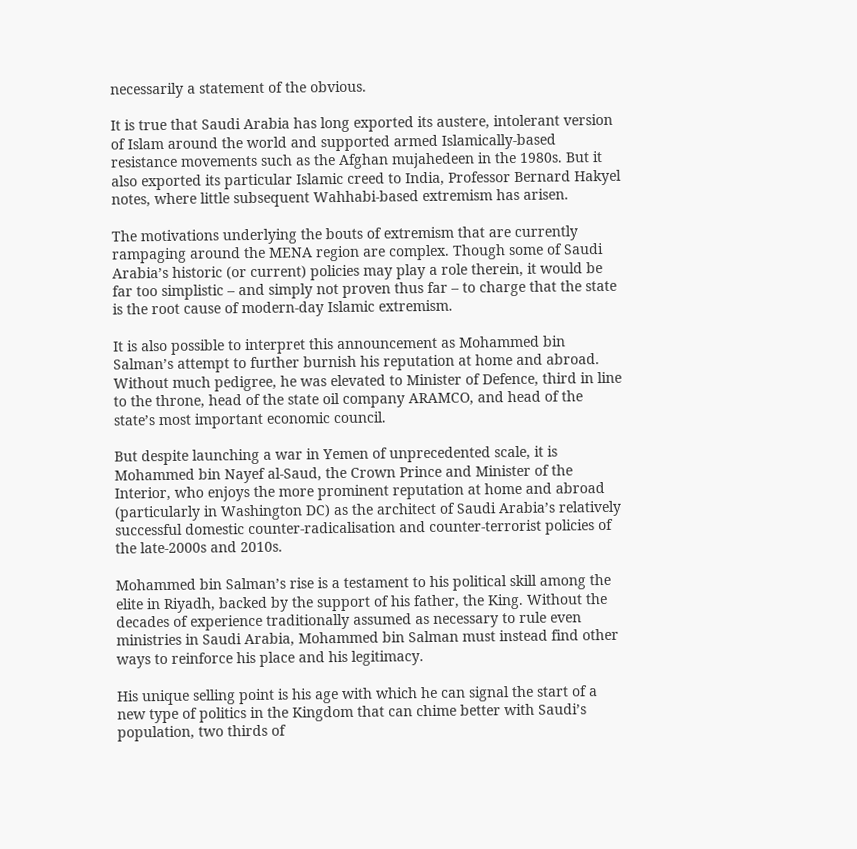necessarily a statement of the obvious.

It is true that Saudi Arabia has long exported its austere, intolerant version of Islam around the world and supported armed Islamically-based resistance movements such as the Afghan mujahedeen in the 1980s. But it also exported its particular Islamic creed to India, Professor Bernard Hakyel notes, where little subsequent Wahhabi-based extremism has arisen.

The motivations underlying the bouts of extremism that are currently rampaging around the MENA region are complex. Though some of Saudi Arabia’s historic (or current) policies may play a role therein, it would be far too simplistic – and simply not proven thus far – to charge that the state is the root cause of modern-day Islamic extremism.

It is also possible to interpret this announcement as Mohammed bin Salman’s attempt to further burnish his reputation at home and abroad. Without much pedigree, he was elevated to Minister of Defence, third in line to the throne, head of the state oil company ARAMCO, and head of the state’s most important economic council.

But despite launching a war in Yemen of unprecedented scale, it is Mohammed bin Nayef al-Saud, the Crown Prince and Minister of the Interior, who enjoys the more prominent reputation at home and abroad (particularly in Washington DC) as the architect of Saudi Arabia’s relatively successful domestic counter-radicalisation and counter-terrorist policies of the late-2000s and 2010s.

Mohammed bin Salman’s rise is a testament to his political skill among the elite in Riyadh, backed by the support of his father, the King. Without the decades of experience traditionally assumed as necessary to rule even ministries in Saudi Arabia, Mohammed bin Salman must instead find other ways to reinforce his place and his legitimacy.

His unique selling point is his age with which he can signal the start of a new type of politics in the Kingdom that can chime better with Saudi’s population, two thirds of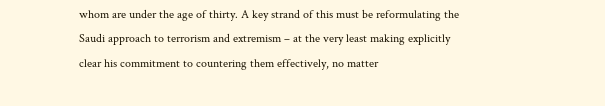whom are under the age of thirty. A key strand of this must be reformulating the Saudi approach to terrorism and extremism – at the very least making explicitly clear his commitment to countering them effectively, no matter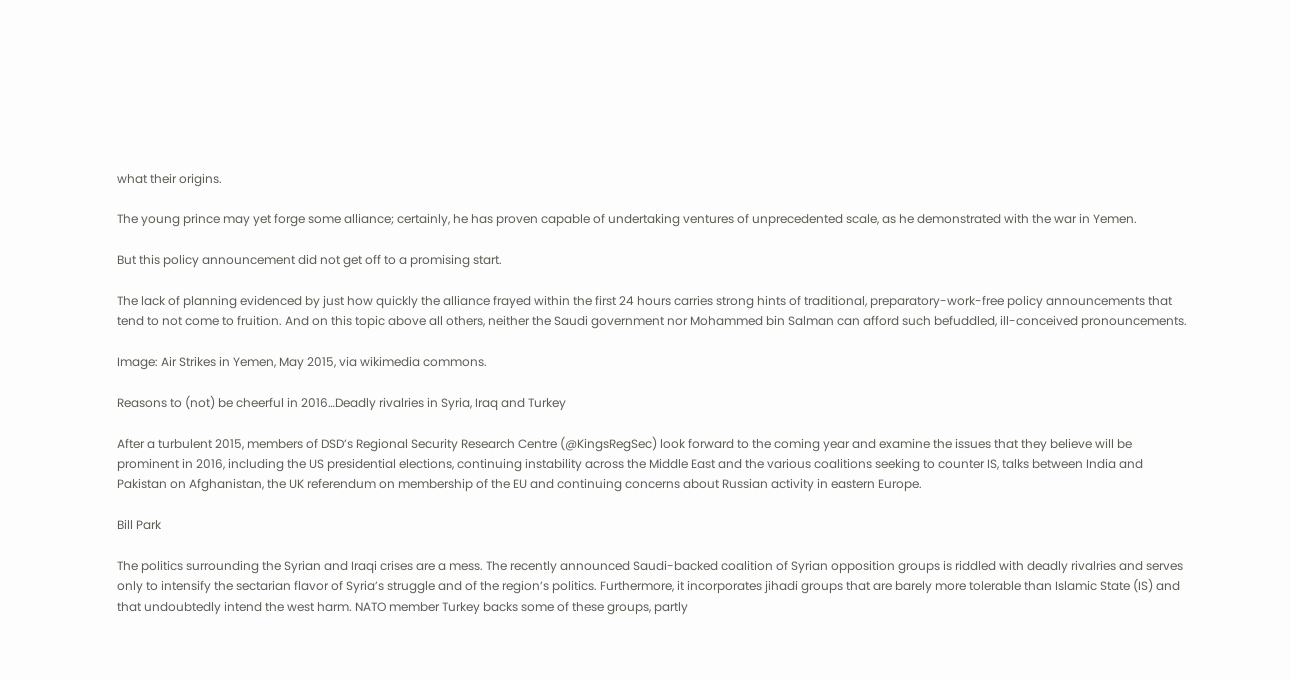what their origins.

The young prince may yet forge some alliance; certainly, he has proven capable of undertaking ventures of unprecedented scale, as he demonstrated with the war in Yemen.

But this policy announcement did not get off to a promising start.

The lack of planning evidenced by just how quickly the alliance frayed within the first 24 hours carries strong hints of traditional, preparatory-work-free policy announcements that tend to not come to fruition. And on this topic above all others, neither the Saudi government nor Mohammed bin Salman can afford such befuddled, ill-conceived pronouncements.

Image: Air Strikes in Yemen, May 2015, via wikimedia commons.

Reasons to (not) be cheerful in 2016…Deadly rivalries in Syria, Iraq and Turkey

After a turbulent 2015, members of DSD’s Regional Security Research Centre (@KingsRegSec) look forward to the coming year and examine the issues that they believe will be prominent in 2016, including the US presidential elections, continuing instability across the Middle East and the various coalitions seeking to counter IS, talks between India and Pakistan on Afghanistan, the UK referendum on membership of the EU and continuing concerns about Russian activity in eastern Europe.

Bill Park

The politics surrounding the Syrian and Iraqi crises are a mess. The recently announced Saudi-backed coalition of Syrian opposition groups is riddled with deadly rivalries and serves only to intensify the sectarian flavor of Syria’s struggle and of the region’s politics. Furthermore, it incorporates jihadi groups that are barely more tolerable than Islamic State (IS) and that undoubtedly intend the west harm. NATO member Turkey backs some of these groups, partly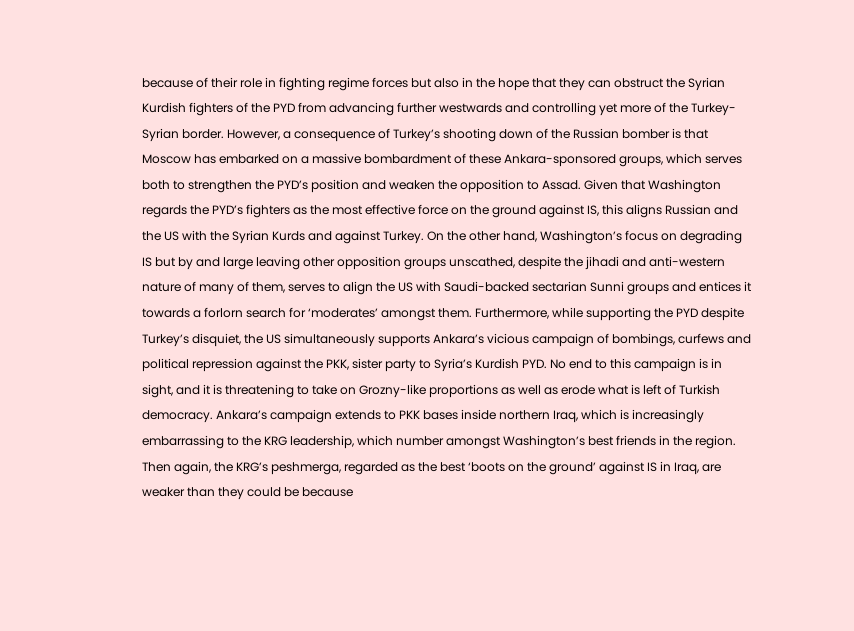because of their role in fighting regime forces but also in the hope that they can obstruct the Syrian Kurdish fighters of the PYD from advancing further westwards and controlling yet more of the Turkey-Syrian border. However, a consequence of Turkey’s shooting down of the Russian bomber is that Moscow has embarked on a massive bombardment of these Ankara-sponsored groups, which serves both to strengthen the PYD’s position and weaken the opposition to Assad. Given that Washington regards the PYD’s fighters as the most effective force on the ground against IS, this aligns Russian and the US with the Syrian Kurds and against Turkey. On the other hand, Washington’s focus on degrading IS but by and large leaving other opposition groups unscathed, despite the jihadi and anti-western nature of many of them, serves to align the US with Saudi-backed sectarian Sunni groups and entices it towards a forlorn search for ‘moderates’ amongst them. Furthermore, while supporting the PYD despite Turkey’s disquiet, the US simultaneously supports Ankara’s vicious campaign of bombings, curfews and political repression against the PKK, sister party to Syria’s Kurdish PYD. No end to this campaign is in sight, and it is threatening to take on Grozny-like proportions as well as erode what is left of Turkish democracy. Ankara’s campaign extends to PKK bases inside northern Iraq, which is increasingly embarrassing to the KRG leadership, which number amongst Washington’s best friends in the region. Then again, the KRG’s peshmerga, regarded as the best ‘boots on the ground’ against IS in Iraq, are weaker than they could be because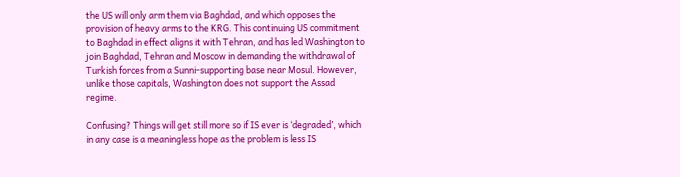the US will only arm them via Baghdad, and which opposes the provision of heavy arms to the KRG. This continuing US commitment to Baghdad in effect aligns it with Tehran, and has led Washington to join Baghdad, Tehran and Moscow in demanding the withdrawal of Turkish forces from a Sunni-supporting base near Mosul. However, unlike those capitals, Washington does not support the Assad regime.

Confusing? Things will get still more so if IS ever is ‘degraded’, which in any case is a meaningless hope as the problem is less IS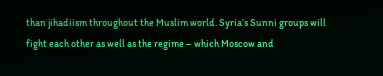than jihadiism throughout the Muslim world. Syria’s Sunni groups will fight each other as well as the regime – which Moscow and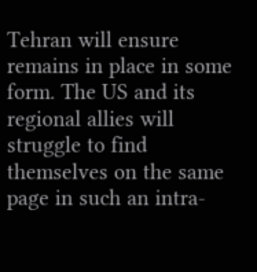Tehran will ensure remains in place in some form. The US and its regional allies will struggle to find themselves on the same page in such an intra-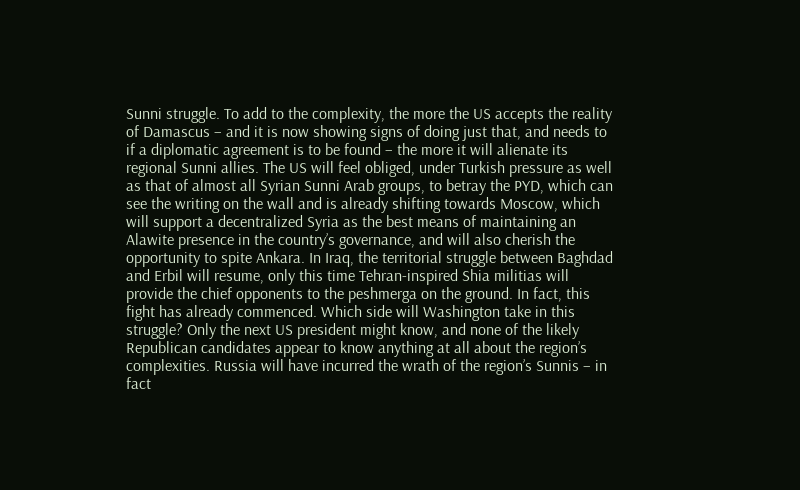Sunni struggle. To add to the complexity, the more the US accepts the reality of Damascus – and it is now showing signs of doing just that, and needs to if a diplomatic agreement is to be found – the more it will alienate its regional Sunni allies. The US will feel obliged, under Turkish pressure as well as that of almost all Syrian Sunni Arab groups, to betray the PYD, which can see the writing on the wall and is already shifting towards Moscow, which will support a decentralized Syria as the best means of maintaining an Alawite presence in the country’s governance, and will also cherish the opportunity to spite Ankara. In Iraq, the territorial struggle between Baghdad and Erbil will resume, only this time Tehran-inspired Shia militias will provide the chief opponents to the peshmerga on the ground. In fact, this fight has already commenced. Which side will Washington take in this struggle? Only the next US president might know, and none of the likely Republican candidates appear to know anything at all about the region’s complexities. Russia will have incurred the wrath of the region’s Sunnis – in fact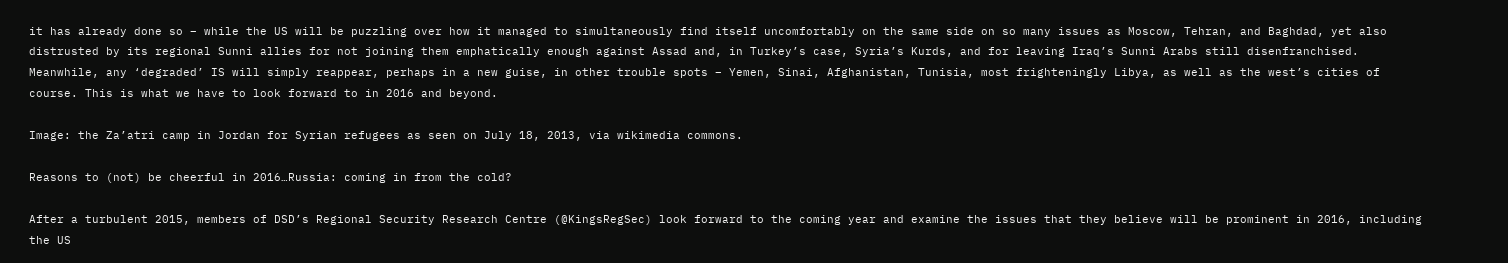it has already done so – while the US will be puzzling over how it managed to simultaneously find itself uncomfortably on the same side on so many issues as Moscow, Tehran, and Baghdad, yet also distrusted by its regional Sunni allies for not joining them emphatically enough against Assad and, in Turkey’s case, Syria’s Kurds, and for leaving Iraq’s Sunni Arabs still disenfranchised. Meanwhile, any ‘degraded’ IS will simply reappear, perhaps in a new guise, in other trouble spots – Yemen, Sinai, Afghanistan, Tunisia, most frighteningly Libya, as well as the west’s cities of course. This is what we have to look forward to in 2016 and beyond.

Image: the Za’atri camp in Jordan for Syrian refugees as seen on July 18, 2013, via wikimedia commons.

Reasons to (not) be cheerful in 2016…Russia: coming in from the cold?

After a turbulent 2015, members of DSD’s Regional Security Research Centre (@KingsRegSec) look forward to the coming year and examine the issues that they believe will be prominent in 2016, including the US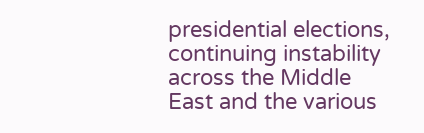presidential elections, continuing instability across the Middle East and the various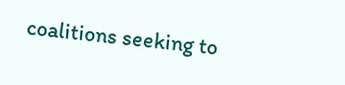coalitions seeking to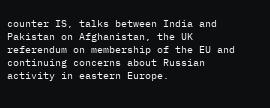counter IS, talks between India and Pakistan on Afghanistan, the UK referendum on membership of the EU and continuing concerns about Russian activity in eastern Europe.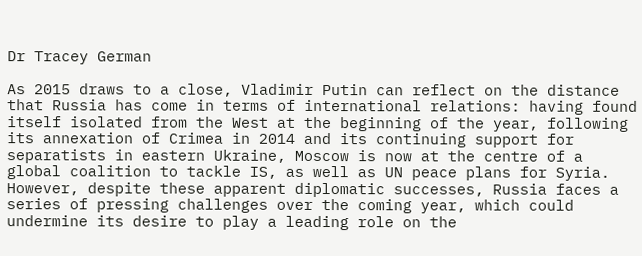Dr Tracey German

As 2015 draws to a close, Vladimir Putin can reflect on the distance that Russia has come in terms of international relations: having found itself isolated from the West at the beginning of the year, following its annexation of Crimea in 2014 and its continuing support for separatists in eastern Ukraine, Moscow is now at the centre of a global coalition to tackle IS, as well as UN peace plans for Syria. However, despite these apparent diplomatic successes, Russia faces a series of pressing challenges over the coming year, which could undermine its desire to play a leading role on the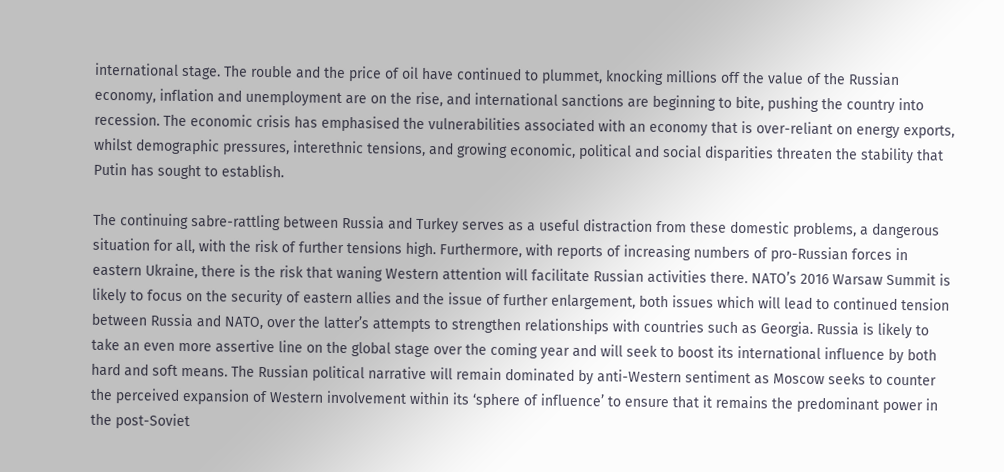international stage. The rouble and the price of oil have continued to plummet, knocking millions off the value of the Russian economy, inflation and unemployment are on the rise, and international sanctions are beginning to bite, pushing the country into recession. The economic crisis has emphasised the vulnerabilities associated with an economy that is over-reliant on energy exports, whilst demographic pressures, interethnic tensions, and growing economic, political and social disparities threaten the stability that Putin has sought to establish.

The continuing sabre-rattling between Russia and Turkey serves as a useful distraction from these domestic problems, a dangerous situation for all, with the risk of further tensions high. Furthermore, with reports of increasing numbers of pro-Russian forces in eastern Ukraine, there is the risk that waning Western attention will facilitate Russian activities there. NATO’s 2016 Warsaw Summit is likely to focus on the security of eastern allies and the issue of further enlargement, both issues which will lead to continued tension between Russia and NATO, over the latter’s attempts to strengthen relationships with countries such as Georgia. Russia is likely to take an even more assertive line on the global stage over the coming year and will seek to boost its international influence by both hard and soft means. The Russian political narrative will remain dominated by anti-Western sentiment as Moscow seeks to counter the perceived expansion of Western involvement within its ‘sphere of influence’ to ensure that it remains the predominant power in the post-Soviet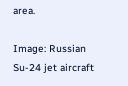area.

Image: Russian Su-24 jet aircraft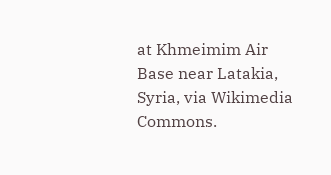at Khmeimim Air Base near Latakia, Syria, via Wikimedia Commons.